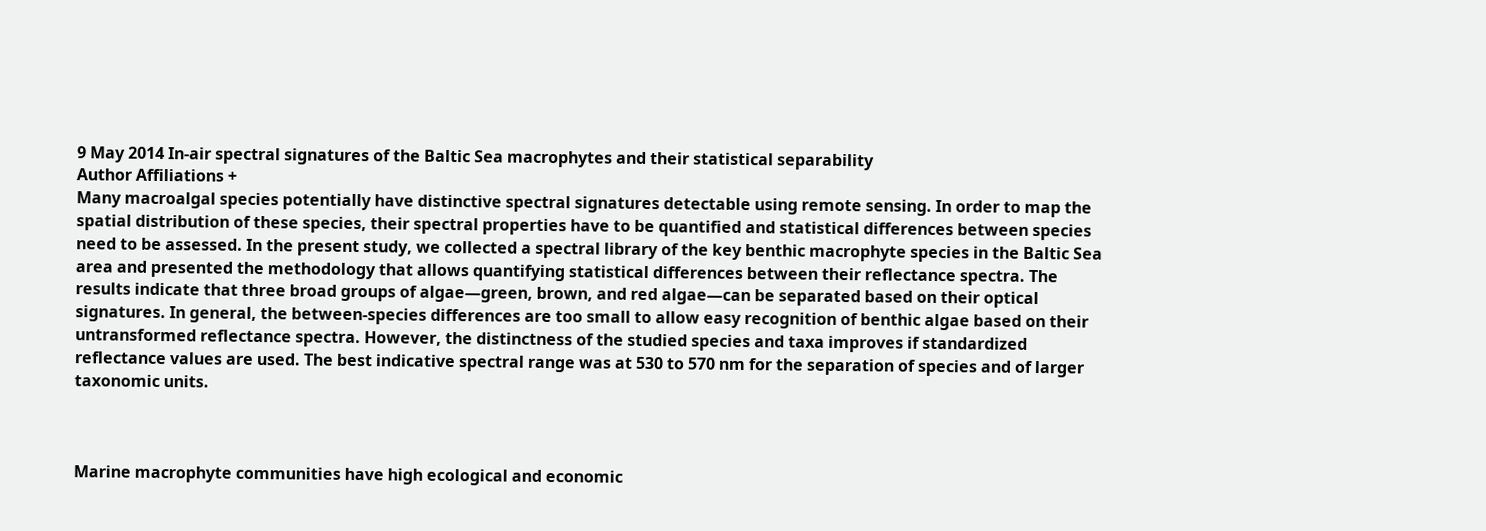9 May 2014 In-air spectral signatures of the Baltic Sea macrophytes and their statistical separability
Author Affiliations +
Many macroalgal species potentially have distinctive spectral signatures detectable using remote sensing. In order to map the spatial distribution of these species, their spectral properties have to be quantified and statistical differences between species need to be assessed. In the present study, we collected a spectral library of the key benthic macrophyte species in the Baltic Sea area and presented the methodology that allows quantifying statistical differences between their reflectance spectra. The results indicate that three broad groups of algae—green, brown, and red algae—can be separated based on their optical signatures. In general, the between-species differences are too small to allow easy recognition of benthic algae based on their untransformed reflectance spectra. However, the distinctness of the studied species and taxa improves if standardized reflectance values are used. The best indicative spectral range was at 530 to 570 nm for the separation of species and of larger taxonomic units.



Marine macrophyte communities have high ecological and economic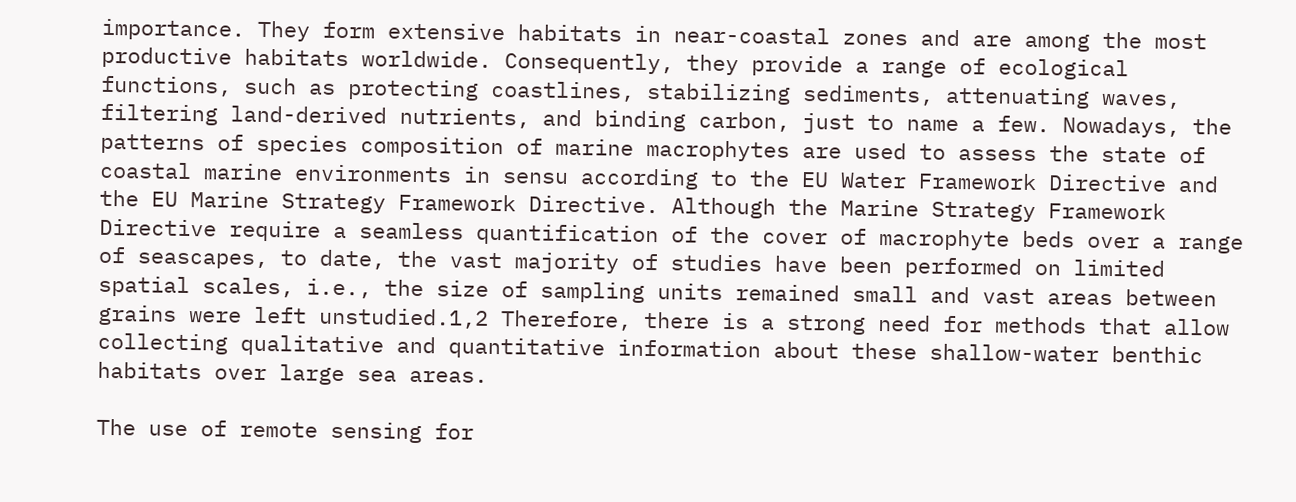importance. They form extensive habitats in near-coastal zones and are among the most productive habitats worldwide. Consequently, they provide a range of ecological functions, such as protecting coastlines, stabilizing sediments, attenuating waves, filtering land-derived nutrients, and binding carbon, just to name a few. Nowadays, the patterns of species composition of marine macrophytes are used to assess the state of coastal marine environments in sensu according to the EU Water Framework Directive and the EU Marine Strategy Framework Directive. Although the Marine Strategy Framework Directive require a seamless quantification of the cover of macrophyte beds over a range of seascapes, to date, the vast majority of studies have been performed on limited spatial scales, i.e., the size of sampling units remained small and vast areas between grains were left unstudied.1,2 Therefore, there is a strong need for methods that allow collecting qualitative and quantitative information about these shallow-water benthic habitats over large sea areas.

The use of remote sensing for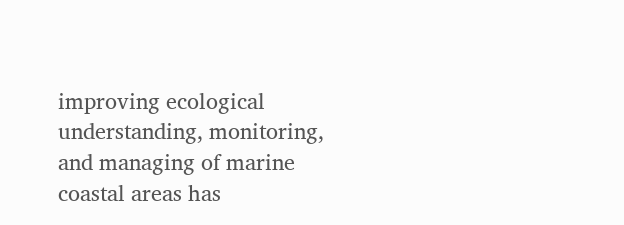improving ecological understanding, monitoring, and managing of marine coastal areas has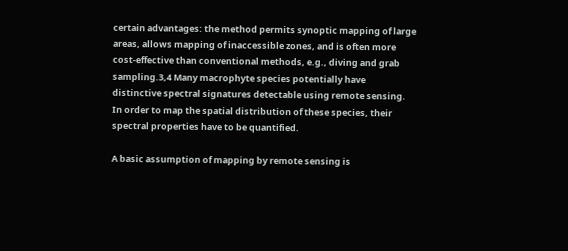certain advantages: the method permits synoptic mapping of large areas, allows mapping of inaccessible zones, and is often more cost-effective than conventional methods, e.g., diving and grab sampling.3,4 Many macrophyte species potentially have distinctive spectral signatures detectable using remote sensing. In order to map the spatial distribution of these species, their spectral properties have to be quantified.

A basic assumption of mapping by remote sensing is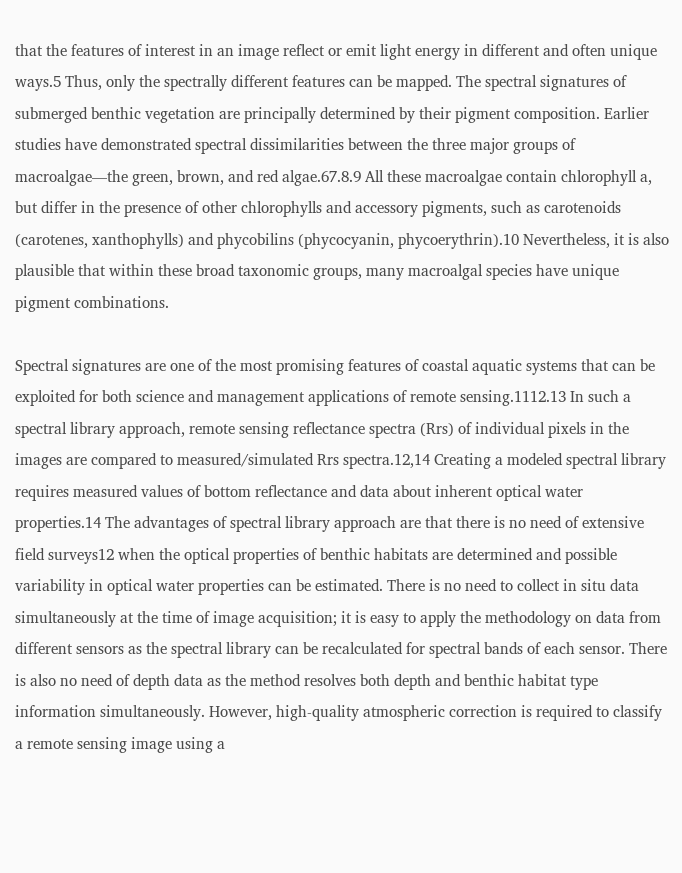that the features of interest in an image reflect or emit light energy in different and often unique ways.5 Thus, only the spectrally different features can be mapped. The spectral signatures of submerged benthic vegetation are principally determined by their pigment composition. Earlier studies have demonstrated spectral dissimilarities between the three major groups of macroalgae—the green, brown, and red algae.67.8.9 All these macroalgae contain chlorophyll a, but differ in the presence of other chlorophylls and accessory pigments, such as carotenoids (carotenes, xanthophylls) and phycobilins (phycocyanin, phycoerythrin).10 Nevertheless, it is also plausible that within these broad taxonomic groups, many macroalgal species have unique pigment combinations.

Spectral signatures are one of the most promising features of coastal aquatic systems that can be exploited for both science and management applications of remote sensing.1112.13 In such a spectral library approach, remote sensing reflectance spectra (Rrs) of individual pixels in the images are compared to measured/simulated Rrs spectra.12,14 Creating a modeled spectral library requires measured values of bottom reflectance and data about inherent optical water properties.14 The advantages of spectral library approach are that there is no need of extensive field surveys12 when the optical properties of benthic habitats are determined and possible variability in optical water properties can be estimated. There is no need to collect in situ data simultaneously at the time of image acquisition; it is easy to apply the methodology on data from different sensors as the spectral library can be recalculated for spectral bands of each sensor. There is also no need of depth data as the method resolves both depth and benthic habitat type information simultaneously. However, high-quality atmospheric correction is required to classify a remote sensing image using a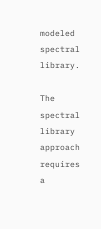modeled spectral library.

The spectral library approach requires a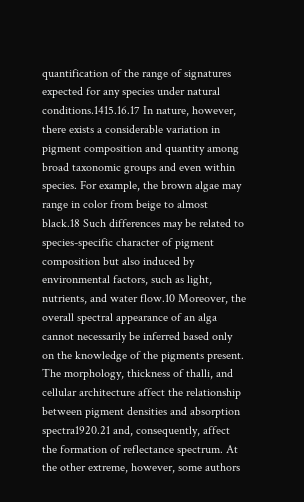quantification of the range of signatures expected for any species under natural conditions.1415.16.17 In nature, however, there exists a considerable variation in pigment composition and quantity among broad taxonomic groups and even within species. For example, the brown algae may range in color from beige to almost black.18 Such differences may be related to species-specific character of pigment composition but also induced by environmental factors, such as light, nutrients, and water flow.10 Moreover, the overall spectral appearance of an alga cannot necessarily be inferred based only on the knowledge of the pigments present. The morphology, thickness of thalli, and cellular architecture affect the relationship between pigment densities and absorption spectra1920.21 and, consequently, affect the formation of reflectance spectrum. At the other extreme, however, some authors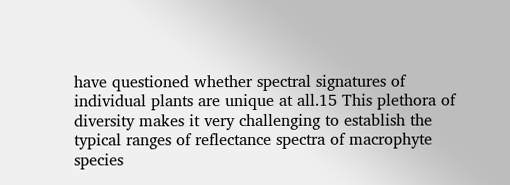have questioned whether spectral signatures of individual plants are unique at all.15 This plethora of diversity makes it very challenging to establish the typical ranges of reflectance spectra of macrophyte species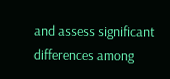and assess significant differences among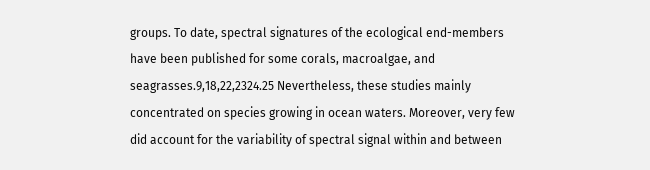groups. To date, spectral signatures of the ecological end-members have been published for some corals, macroalgae, and seagrasses.9,18,22,2324.25 Nevertheless, these studies mainly concentrated on species growing in ocean waters. Moreover, very few did account for the variability of spectral signal within and between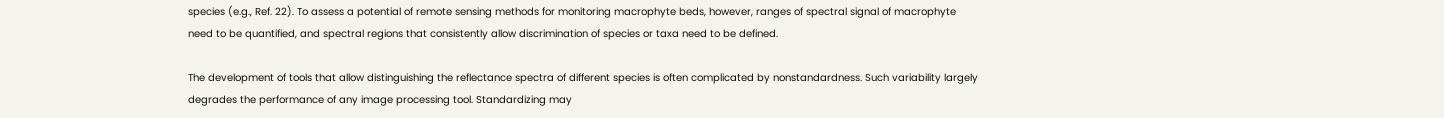species (e.g., Ref. 22). To assess a potential of remote sensing methods for monitoring macrophyte beds, however, ranges of spectral signal of macrophyte need to be quantified, and spectral regions that consistently allow discrimination of species or taxa need to be defined.

The development of tools that allow distinguishing the reflectance spectra of different species is often complicated by nonstandardness. Such variability largely degrades the performance of any image processing tool. Standardizing may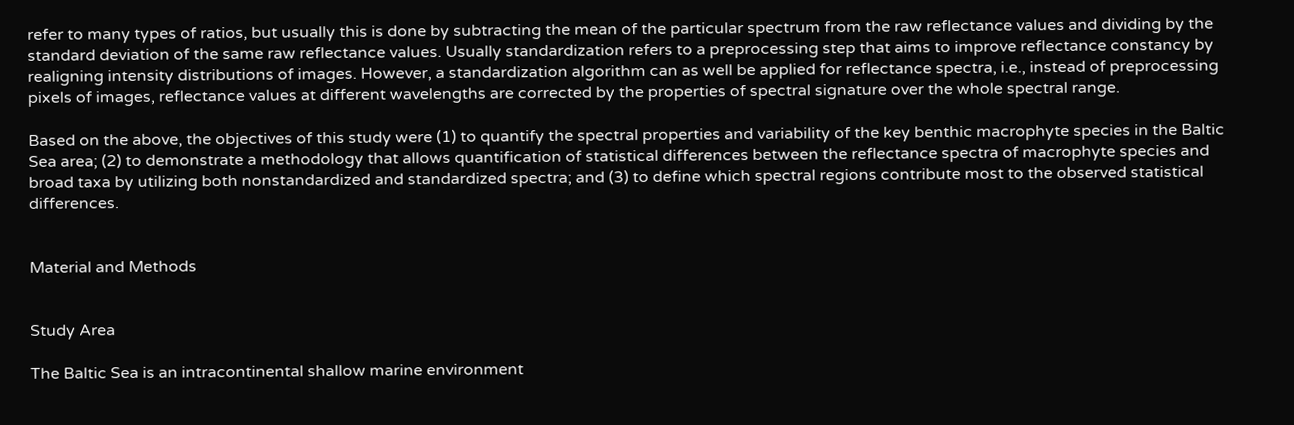refer to many types of ratios, but usually this is done by subtracting the mean of the particular spectrum from the raw reflectance values and dividing by the standard deviation of the same raw reflectance values. Usually standardization refers to a preprocessing step that aims to improve reflectance constancy by realigning intensity distributions of images. However, a standardization algorithm can as well be applied for reflectance spectra, i.e., instead of preprocessing pixels of images, reflectance values at different wavelengths are corrected by the properties of spectral signature over the whole spectral range.

Based on the above, the objectives of this study were (1) to quantify the spectral properties and variability of the key benthic macrophyte species in the Baltic Sea area; (2) to demonstrate a methodology that allows quantification of statistical differences between the reflectance spectra of macrophyte species and broad taxa by utilizing both nonstandardized and standardized spectra; and (3) to define which spectral regions contribute most to the observed statistical differences.


Material and Methods


Study Area

The Baltic Sea is an intracontinental shallow marine environment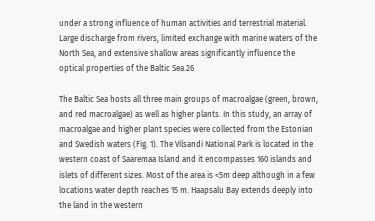under a strong influence of human activities and terrestrial material. Large discharge from rivers, limited exchange with marine waters of the North Sea, and extensive shallow areas significantly influence the optical properties of the Baltic Sea.26

The Baltic Sea hosts all three main groups of macroalgae (green, brown, and red macroalgae) as well as higher plants. In this study, an array of macroalgae and higher plant species were collected from the Estonian and Swedish waters (Fig. 1). The Vilsandi National Park is located in the western coast of Saaremaa Island and it encompasses 160 islands and islets of different sizes. Most of the area is <5m deep although in a few locations water depth reaches 15 m. Haapsalu Bay extends deeply into the land in the western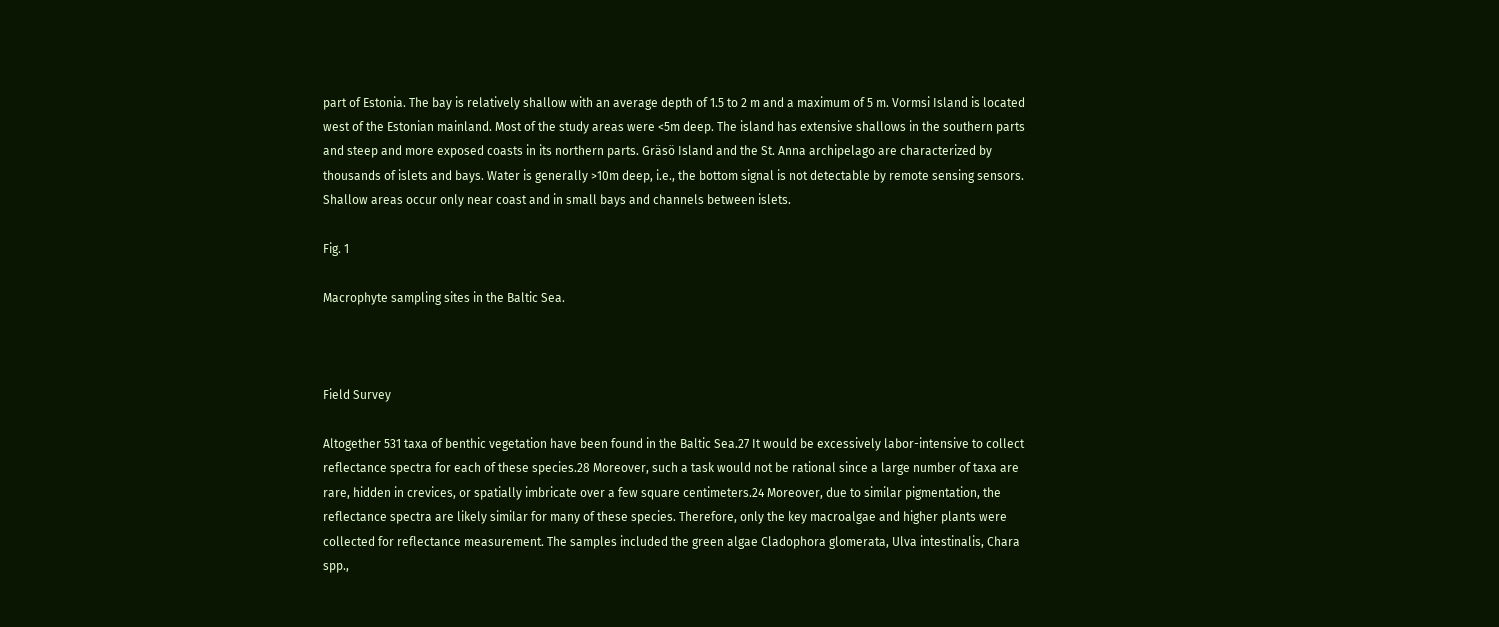part of Estonia. The bay is relatively shallow with an average depth of 1.5 to 2 m and a maximum of 5 m. Vormsi Island is located west of the Estonian mainland. Most of the study areas were <5m deep. The island has extensive shallows in the southern parts and steep and more exposed coasts in its northern parts. Gräsö Island and the St. Anna archipelago are characterized by thousands of islets and bays. Water is generally >10m deep, i.e., the bottom signal is not detectable by remote sensing sensors. Shallow areas occur only near coast and in small bays and channels between islets.

Fig. 1

Macrophyte sampling sites in the Baltic Sea.



Field Survey

Altogether 531 taxa of benthic vegetation have been found in the Baltic Sea.27 It would be excessively labor-intensive to collect reflectance spectra for each of these species.28 Moreover, such a task would not be rational since a large number of taxa are rare, hidden in crevices, or spatially imbricate over a few square centimeters.24 Moreover, due to similar pigmentation, the reflectance spectra are likely similar for many of these species. Therefore, only the key macroalgae and higher plants were collected for reflectance measurement. The samples included the green algae Cladophora glomerata, Ulva intestinalis, Chara spp.,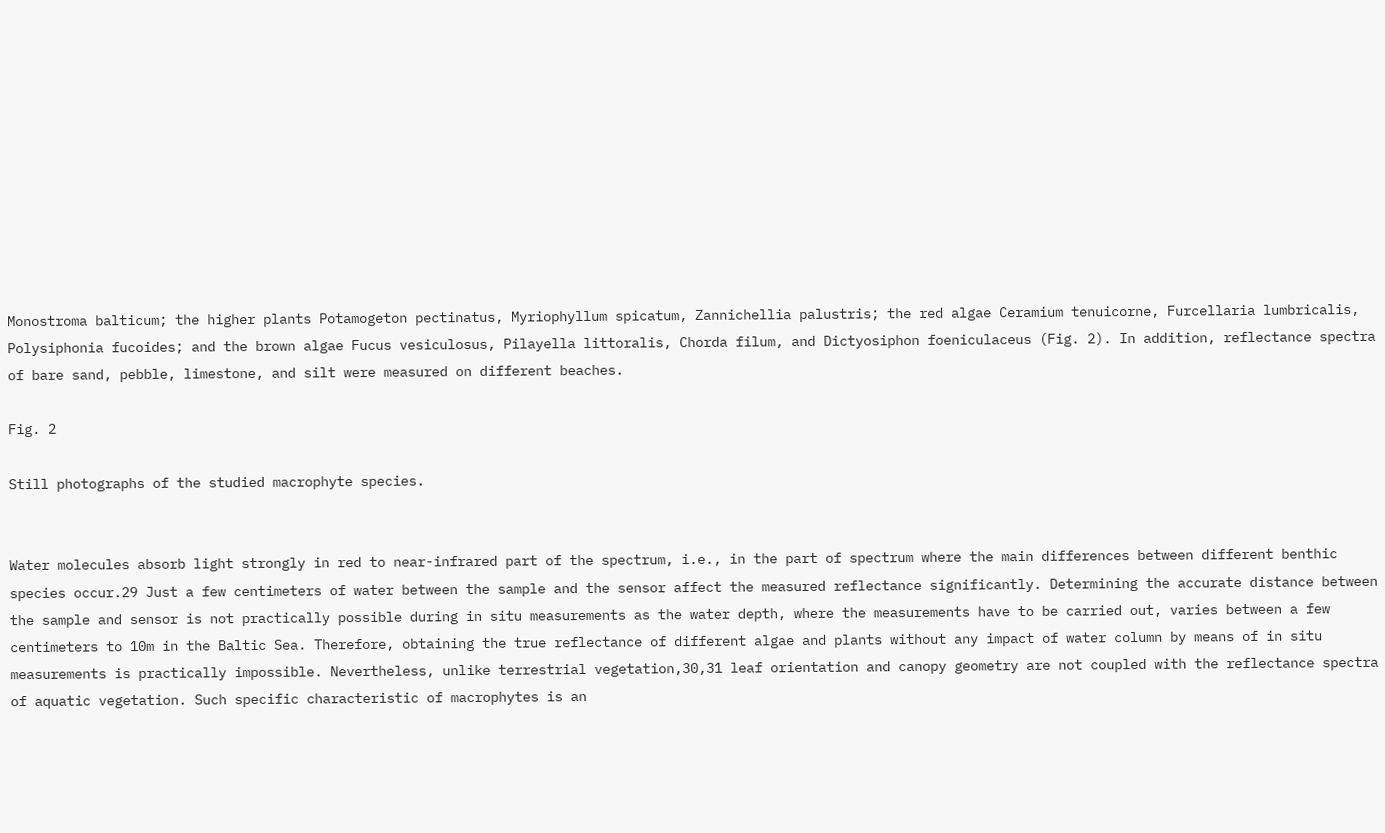Monostroma balticum; the higher plants Potamogeton pectinatus, Myriophyllum spicatum, Zannichellia palustris; the red algae Ceramium tenuicorne, Furcellaria lumbricalis, Polysiphonia fucoides; and the brown algae Fucus vesiculosus, Pilayella littoralis, Chorda filum, and Dictyosiphon foeniculaceus (Fig. 2). In addition, reflectance spectra of bare sand, pebble, limestone, and silt were measured on different beaches.

Fig. 2

Still photographs of the studied macrophyte species.


Water molecules absorb light strongly in red to near-infrared part of the spectrum, i.e., in the part of spectrum where the main differences between different benthic species occur.29 Just a few centimeters of water between the sample and the sensor affect the measured reflectance significantly. Determining the accurate distance between the sample and sensor is not practically possible during in situ measurements as the water depth, where the measurements have to be carried out, varies between a few centimeters to 10m in the Baltic Sea. Therefore, obtaining the true reflectance of different algae and plants without any impact of water column by means of in situ measurements is practically impossible. Nevertheless, unlike terrestrial vegetation,30,31 leaf orientation and canopy geometry are not coupled with the reflectance spectra of aquatic vegetation. Such specific characteristic of macrophytes is an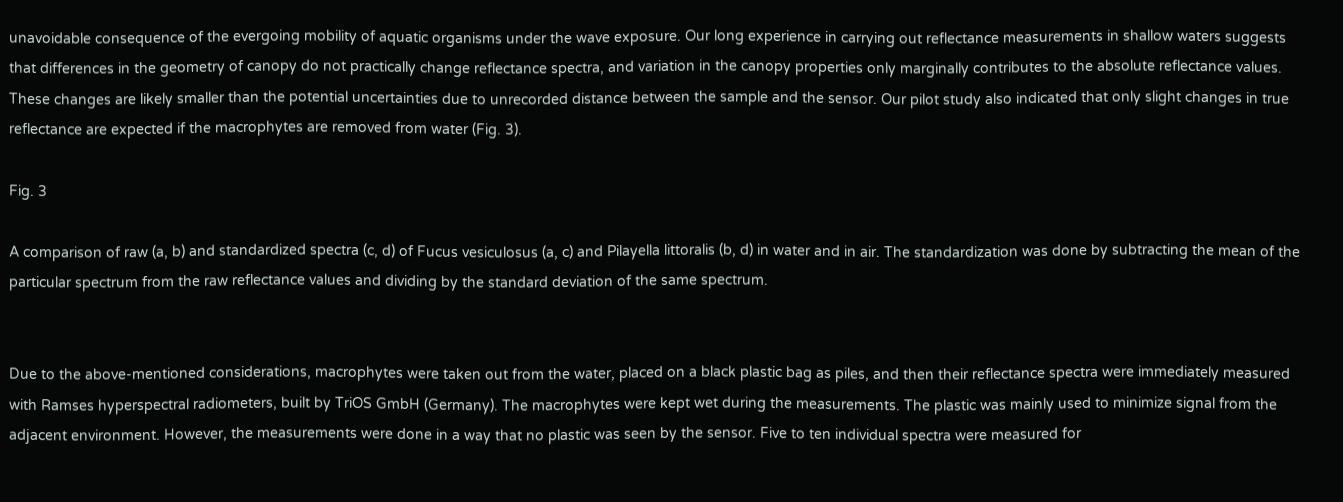unavoidable consequence of the evergoing mobility of aquatic organisms under the wave exposure. Our long experience in carrying out reflectance measurements in shallow waters suggests that differences in the geometry of canopy do not practically change reflectance spectra, and variation in the canopy properties only marginally contributes to the absolute reflectance values. These changes are likely smaller than the potential uncertainties due to unrecorded distance between the sample and the sensor. Our pilot study also indicated that only slight changes in true reflectance are expected if the macrophytes are removed from water (Fig. 3).

Fig. 3

A comparison of raw (a, b) and standardized spectra (c, d) of Fucus vesiculosus (a, c) and Pilayella littoralis (b, d) in water and in air. The standardization was done by subtracting the mean of the particular spectrum from the raw reflectance values and dividing by the standard deviation of the same spectrum.


Due to the above-mentioned considerations, macrophytes were taken out from the water, placed on a black plastic bag as piles, and then their reflectance spectra were immediately measured with Ramses hyperspectral radiometers, built by TriOS GmbH (Germany). The macrophytes were kept wet during the measurements. The plastic was mainly used to minimize signal from the adjacent environment. However, the measurements were done in a way that no plastic was seen by the sensor. Five to ten individual spectra were measured for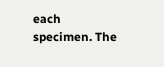each specimen. The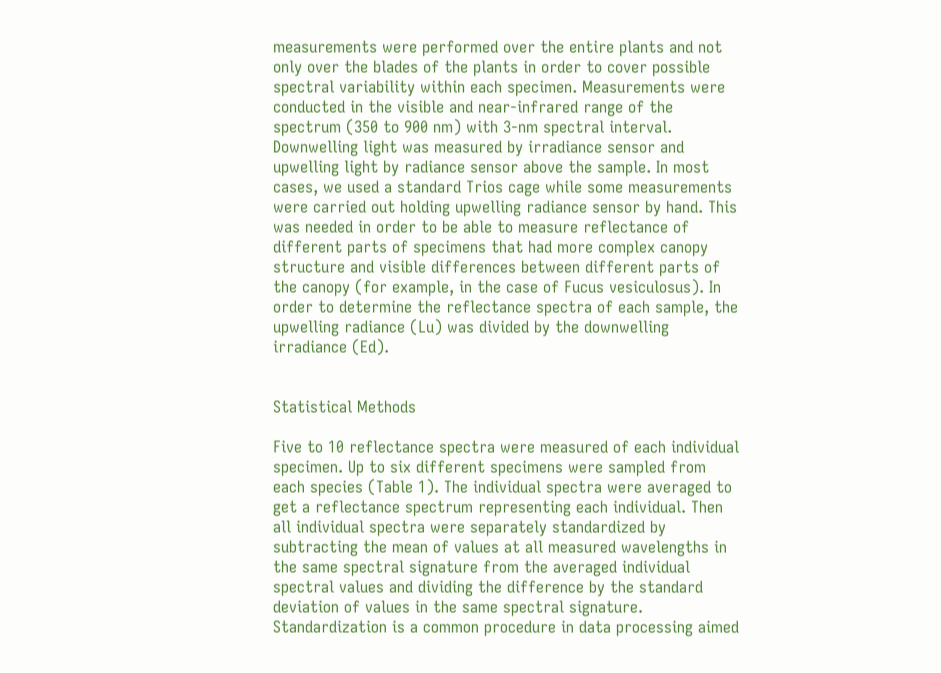measurements were performed over the entire plants and not only over the blades of the plants in order to cover possible spectral variability within each specimen. Measurements were conducted in the visible and near-infrared range of the spectrum (350 to 900 nm) with 3-nm spectral interval. Downwelling light was measured by irradiance sensor and upwelling light by radiance sensor above the sample. In most cases, we used a standard Trios cage while some measurements were carried out holding upwelling radiance sensor by hand. This was needed in order to be able to measure reflectance of different parts of specimens that had more complex canopy structure and visible differences between different parts of the canopy (for example, in the case of Fucus vesiculosus). In order to determine the reflectance spectra of each sample, the upwelling radiance (Lu) was divided by the downwelling irradiance (Ed).


Statistical Methods

Five to 10 reflectance spectra were measured of each individual specimen. Up to six different specimens were sampled from each species (Table 1). The individual spectra were averaged to get a reflectance spectrum representing each individual. Then all individual spectra were separately standardized by subtracting the mean of values at all measured wavelengths in the same spectral signature from the averaged individual spectral values and dividing the difference by the standard deviation of values in the same spectral signature. Standardization is a common procedure in data processing aimed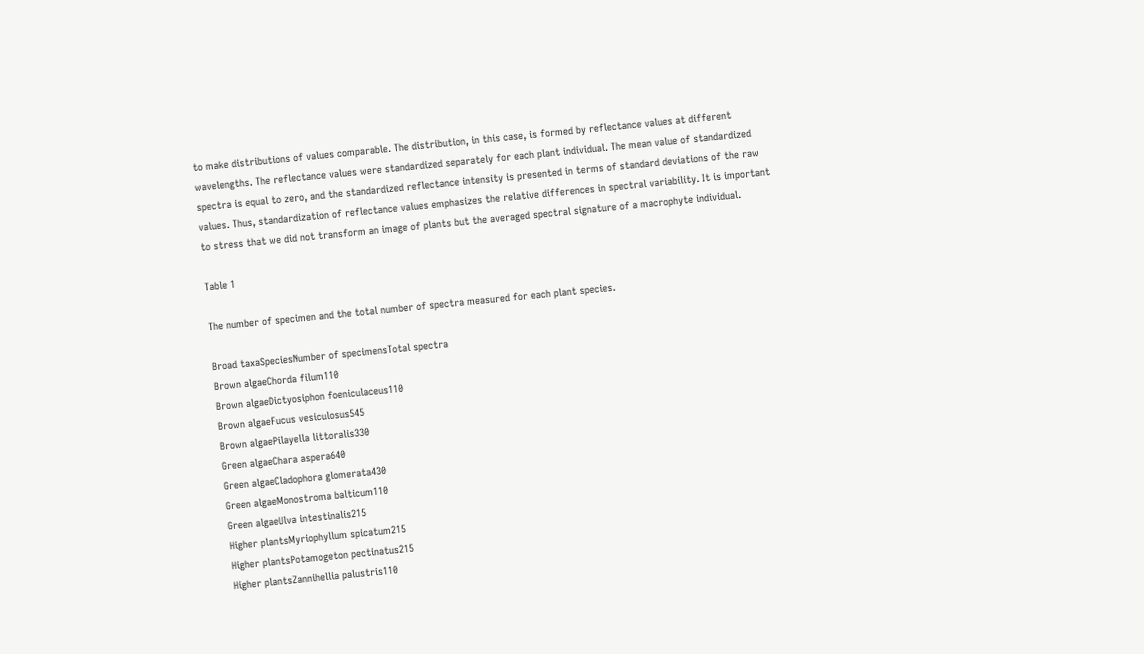to make distributions of values comparable. The distribution, in this case, is formed by reflectance values at different wavelengths. The reflectance values were standardized separately for each plant individual. The mean value of standardized spectra is equal to zero, and the standardized reflectance intensity is presented in terms of standard deviations of the raw values. Thus, standardization of reflectance values emphasizes the relative differences in spectral variability. It is important to stress that we did not transform an image of plants but the averaged spectral signature of a macrophyte individual.

Table 1

The number of specimen and the total number of spectra measured for each plant species.

Broad taxaSpeciesNumber of specimensTotal spectra
Brown algaeChorda filum110
Brown algaeDictyosiphon foeniculaceus110
Brown algaeFucus vesiculosus545
Brown algaePilayella littoralis330
Green algaeChara aspera640
Green algaeCladophora glomerata430
Green algaeMonostroma balticum110
Green algaeUlva intestinalis215
Higher plantsMyriophyllum spicatum215
Higher plantsPotamogeton pectinatus215
Higher plantsZannihellia palustris110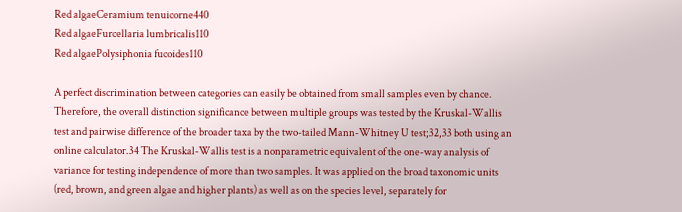Red algaeCeramium tenuicorne440
Red algaeFurcellaria lumbricalis110
Red algaePolysiphonia fucoides110

A perfect discrimination between categories can easily be obtained from small samples even by chance. Therefore, the overall distinction significance between multiple groups was tested by the Kruskal-Wallis test and pairwise difference of the broader taxa by the two-tailed Mann-Whitney U test;32,33 both using an online calculator.34 The Kruskal-Wallis test is a nonparametric equivalent of the one-way analysis of variance for testing independence of more than two samples. It was applied on the broad taxonomic units (red, brown, and green algae and higher plants) as well as on the species level, separately for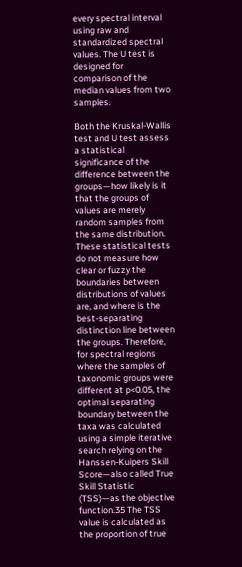every spectral interval using raw and standardized spectral values. The U test is designed for comparison of the median values from two samples.

Both the Kruskal-Wallis test and U test assess a statistical significance of the difference between the groups—how likely is it that the groups of values are merely random samples from the same distribution. These statistical tests do not measure how clear or fuzzy the boundaries between distributions of values are, and where is the best-separating distinction line between the groups. Therefore, for spectral regions where the samples of taxonomic groups were different at p<0.05, the optimal separating boundary between the taxa was calculated using a simple iterative search relying on the Hanssen-Kuipers Skill Score—also called True Skill Statistic (TSS)—as the objective function.35 The TSS value is calculated as the proportion of true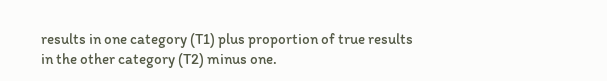results in one category (T1) plus proportion of true results in the other category (T2) minus one.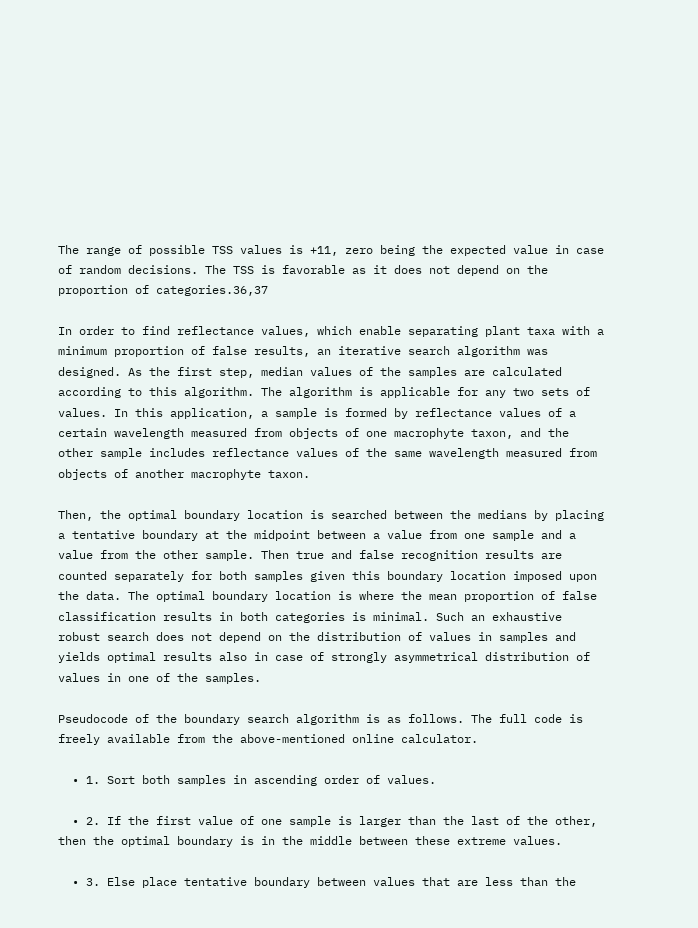The range of possible TSS values is +11, zero being the expected value in case of random decisions. The TSS is favorable as it does not depend on the proportion of categories.36,37

In order to find reflectance values, which enable separating plant taxa with a minimum proportion of false results, an iterative search algorithm was designed. As the first step, median values of the samples are calculated according to this algorithm. The algorithm is applicable for any two sets of values. In this application, a sample is formed by reflectance values of a certain wavelength measured from objects of one macrophyte taxon, and the other sample includes reflectance values of the same wavelength measured from objects of another macrophyte taxon.

Then, the optimal boundary location is searched between the medians by placing a tentative boundary at the midpoint between a value from one sample and a value from the other sample. Then true and false recognition results are counted separately for both samples given this boundary location imposed upon the data. The optimal boundary location is where the mean proportion of false classification results in both categories is minimal. Such an exhaustive robust search does not depend on the distribution of values in samples and yields optimal results also in case of strongly asymmetrical distribution of values in one of the samples.

Pseudocode of the boundary search algorithm is as follows. The full code is freely available from the above-mentioned online calculator.

  • 1. Sort both samples in ascending order of values.

  • 2. If the first value of one sample is larger than the last of the other, then the optimal boundary is in the middle between these extreme values.

  • 3. Else place tentative boundary between values that are less than the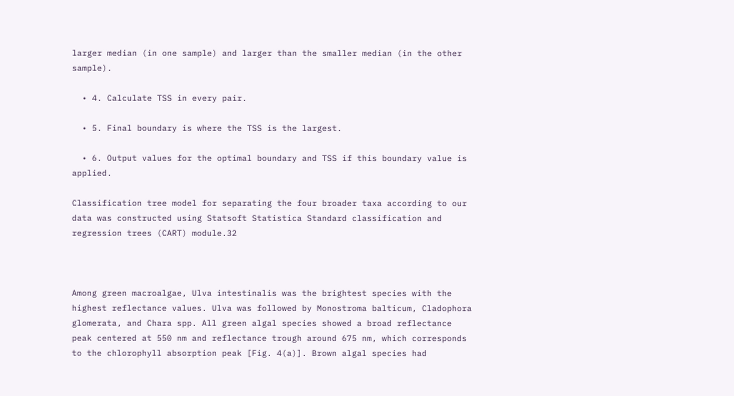larger median (in one sample) and larger than the smaller median (in the other sample).

  • 4. Calculate TSS in every pair.

  • 5. Final boundary is where the TSS is the largest.

  • 6. Output values for the optimal boundary and TSS if this boundary value is applied.

Classification tree model for separating the four broader taxa according to our data was constructed using Statsoft Statistica Standard classification and regression trees (CART) module.32



Among green macroalgae, Ulva intestinalis was the brightest species with the highest reflectance values. Ulva was followed by Monostroma balticum, Cladophora glomerata, and Chara spp. All green algal species showed a broad reflectance peak centered at 550 nm and reflectance trough around 675 nm, which corresponds to the chlorophyll absorption peak [Fig. 4(a)]. Brown algal species had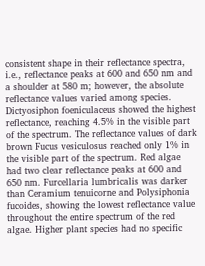consistent shape in their reflectance spectra, i.e., reflectance peaks at 600 and 650 nm and a shoulder at 580 m; however, the absolute reflectance values varied among species. Dictyosiphon foeniculaceus showed the highest reflectance, reaching 4.5% in the visible part of the spectrum. The reflectance values of dark brown Fucus vesiculosus reached only 1% in the visible part of the spectrum. Red algae had two clear reflectance peaks at 600 and 650 nm. Furcellaria lumbricalis was darker than Ceramium tenuicorne and Polysiphonia fucoides, showing the lowest reflectance value throughout the entire spectrum of the red algae. Higher plant species had no specific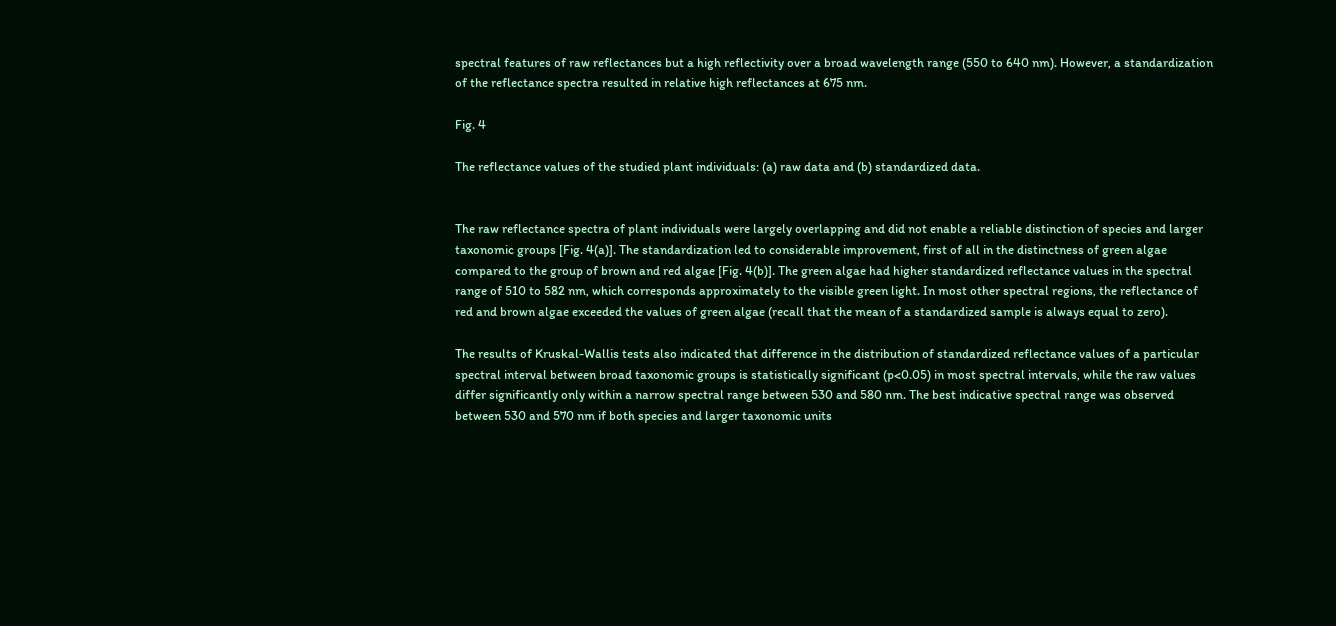spectral features of raw reflectances but a high reflectivity over a broad wavelength range (550 to 640 nm). However, a standardization of the reflectance spectra resulted in relative high reflectances at 675 nm.

Fig. 4

The reflectance values of the studied plant individuals: (a) raw data and (b) standardized data.


The raw reflectance spectra of plant individuals were largely overlapping and did not enable a reliable distinction of species and larger taxonomic groups [Fig. 4(a)]. The standardization led to considerable improvement, first of all in the distinctness of green algae compared to the group of brown and red algae [Fig. 4(b)]. The green algae had higher standardized reflectance values in the spectral range of 510 to 582 nm, which corresponds approximately to the visible green light. In most other spectral regions, the reflectance of red and brown algae exceeded the values of green algae (recall that the mean of a standardized sample is always equal to zero).

The results of Kruskal-Wallis tests also indicated that difference in the distribution of standardized reflectance values of a particular spectral interval between broad taxonomic groups is statistically significant (p<0.05) in most spectral intervals, while the raw values differ significantly only within a narrow spectral range between 530 and 580 nm. The best indicative spectral range was observed between 530 and 570 nm if both species and larger taxonomic units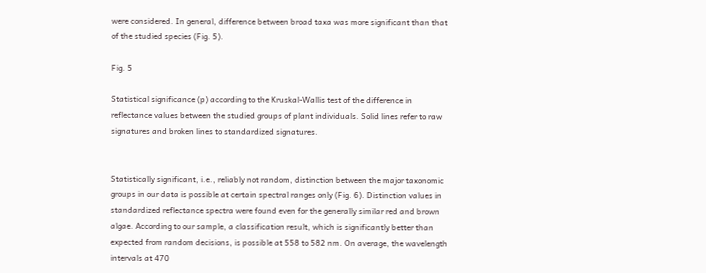were considered. In general, difference between broad taxa was more significant than that of the studied species (Fig. 5).

Fig. 5

Statistical significance (p) according to the Kruskal-Wallis test of the difference in reflectance values between the studied groups of plant individuals. Solid lines refer to raw signatures and broken lines to standardized signatures.


Statistically significant, i.e., reliably not random, distinction between the major taxonomic groups in our data is possible at certain spectral ranges only (Fig. 6). Distinction values in standardized reflectance spectra were found even for the generally similar red and brown algae. According to our sample, a classification result, which is significantly better than expected from random decisions, is possible at 558 to 582 nm. On average, the wavelength intervals at 470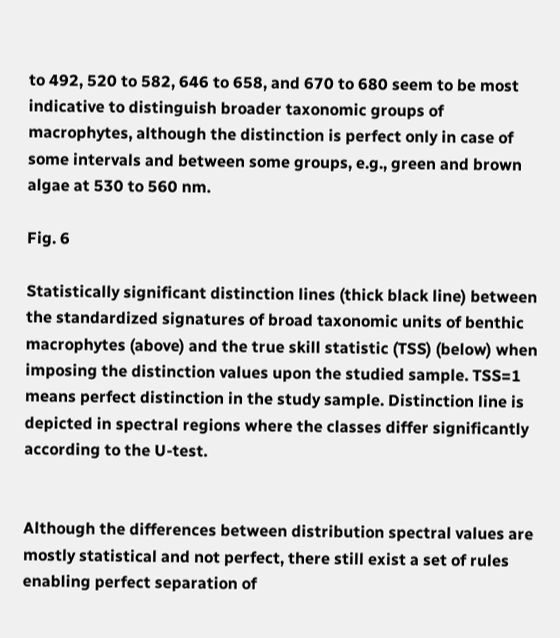to 492, 520 to 582, 646 to 658, and 670 to 680 seem to be most indicative to distinguish broader taxonomic groups of macrophytes, although the distinction is perfect only in case of some intervals and between some groups, e.g., green and brown algae at 530 to 560 nm.

Fig. 6

Statistically significant distinction lines (thick black line) between the standardized signatures of broad taxonomic units of benthic macrophytes (above) and the true skill statistic (TSS) (below) when imposing the distinction values upon the studied sample. TSS=1 means perfect distinction in the study sample. Distinction line is depicted in spectral regions where the classes differ significantly according to the U-test.


Although the differences between distribution spectral values are mostly statistical and not perfect, there still exist a set of rules enabling perfect separation of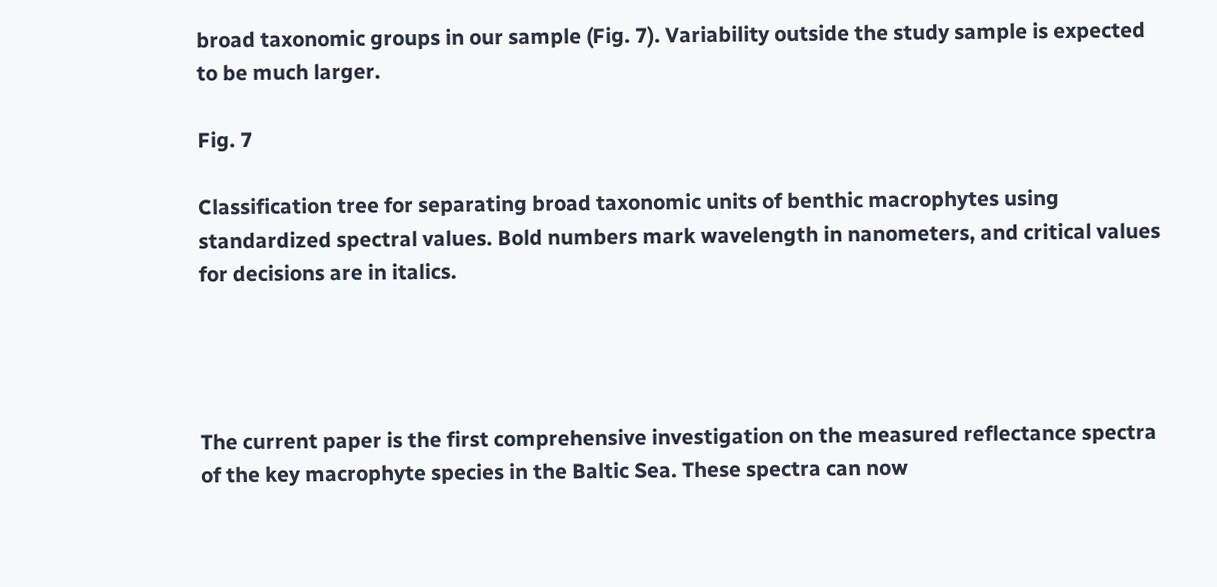broad taxonomic groups in our sample (Fig. 7). Variability outside the study sample is expected to be much larger.

Fig. 7

Classification tree for separating broad taxonomic units of benthic macrophytes using standardized spectral values. Bold numbers mark wavelength in nanometers, and critical values for decisions are in italics.




The current paper is the first comprehensive investigation on the measured reflectance spectra of the key macrophyte species in the Baltic Sea. These spectra can now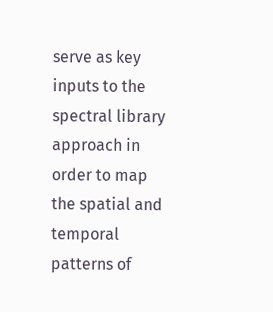serve as key inputs to the spectral library approach in order to map the spatial and temporal patterns of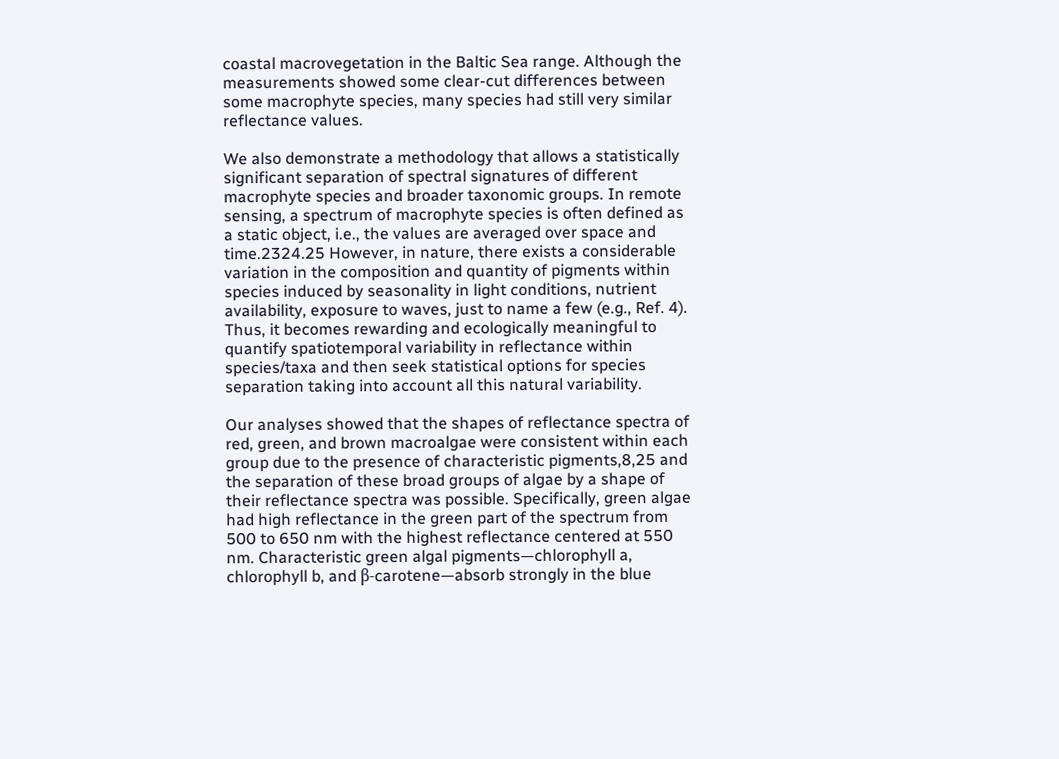coastal macrovegetation in the Baltic Sea range. Although the measurements showed some clear-cut differences between some macrophyte species, many species had still very similar reflectance values.

We also demonstrate a methodology that allows a statistically significant separation of spectral signatures of different macrophyte species and broader taxonomic groups. In remote sensing, a spectrum of macrophyte species is often defined as a static object, i.e., the values are averaged over space and time.2324.25 However, in nature, there exists a considerable variation in the composition and quantity of pigments within species induced by seasonality in light conditions, nutrient availability, exposure to waves, just to name a few (e.g., Ref. 4). Thus, it becomes rewarding and ecologically meaningful to quantify spatiotemporal variability in reflectance within species/taxa and then seek statistical options for species separation taking into account all this natural variability.

Our analyses showed that the shapes of reflectance spectra of red, green, and brown macroalgae were consistent within each group due to the presence of characteristic pigments,8,25 and the separation of these broad groups of algae by a shape of their reflectance spectra was possible. Specifically, green algae had high reflectance in the green part of the spectrum from 500 to 650 nm with the highest reflectance centered at 550 nm. Characteristic green algal pigments—chlorophyll a, chlorophyll b, and β-carotene—absorb strongly in the blue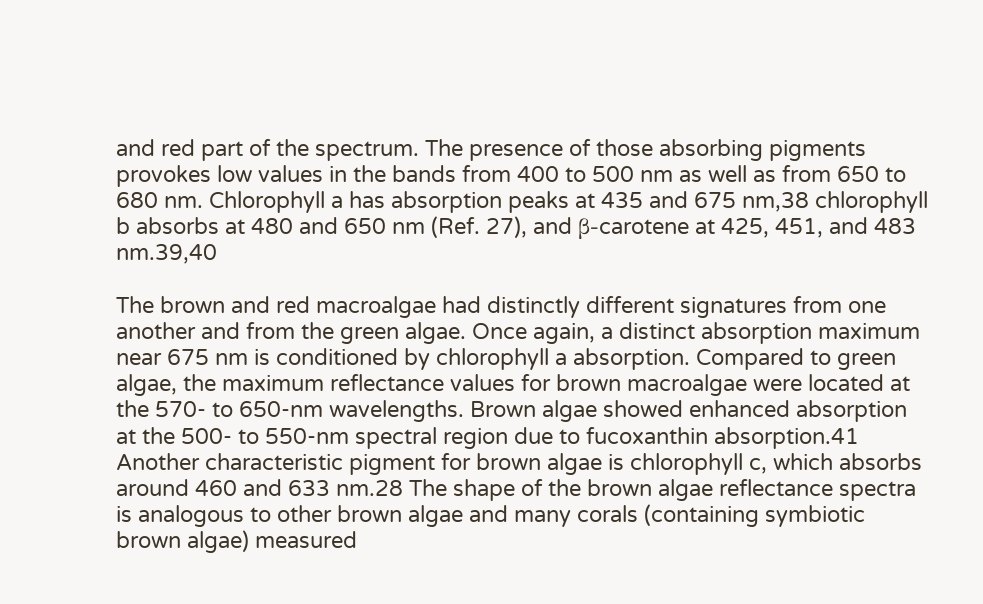and red part of the spectrum. The presence of those absorbing pigments provokes low values in the bands from 400 to 500 nm as well as from 650 to 680 nm. Chlorophyll a has absorption peaks at 435 and 675 nm,38 chlorophyll b absorbs at 480 and 650 nm (Ref. 27), and β-carotene at 425, 451, and 483 nm.39,40

The brown and red macroalgae had distinctly different signatures from one another and from the green algae. Once again, a distinct absorption maximum near 675 nm is conditioned by chlorophyll a absorption. Compared to green algae, the maximum reflectance values for brown macroalgae were located at the 570- to 650-nm wavelengths. Brown algae showed enhanced absorption at the 500- to 550-nm spectral region due to fucoxanthin absorption.41 Another characteristic pigment for brown algae is chlorophyll c, which absorbs around 460 and 633 nm.28 The shape of the brown algae reflectance spectra is analogous to other brown algae and many corals (containing symbiotic brown algae) measured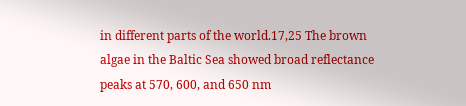in different parts of the world.17,25 The brown algae in the Baltic Sea showed broad reflectance peaks at 570, 600, and 650 nm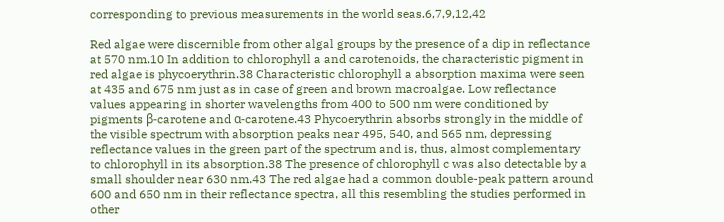corresponding to previous measurements in the world seas.6,7,9,12,42

Red algae were discernible from other algal groups by the presence of a dip in reflectance at 570 nm.10 In addition to chlorophyll a and carotenoids, the characteristic pigment in red algae is phycoerythrin.38 Characteristic chlorophyll a absorption maxima were seen at 435 and 675 nm just as in case of green and brown macroalgae. Low reflectance values appearing in shorter wavelengths from 400 to 500 nm were conditioned by pigments β-carotene and α-carotene.43 Phycoerythrin absorbs strongly in the middle of the visible spectrum with absorption peaks near 495, 540, and 565 nm, depressing reflectance values in the green part of the spectrum and is, thus, almost complementary to chlorophyll in its absorption.38 The presence of chlorophyll c was also detectable by a small shoulder near 630 nm.43 The red algae had a common double-peak pattern around 600 and 650 nm in their reflectance spectra, all this resembling the studies performed in other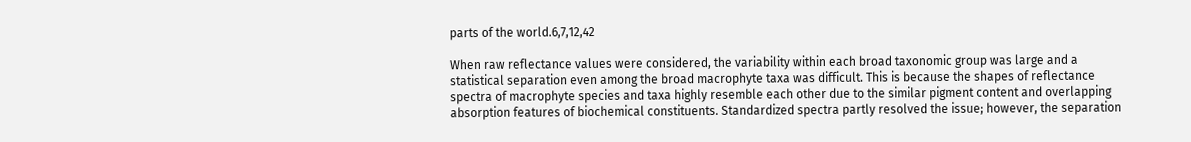parts of the world.6,7,12,42

When raw reflectance values were considered, the variability within each broad taxonomic group was large and a statistical separation even among the broad macrophyte taxa was difficult. This is because the shapes of reflectance spectra of macrophyte species and taxa highly resemble each other due to the similar pigment content and overlapping absorption features of biochemical constituents. Standardized spectra partly resolved the issue; however, the separation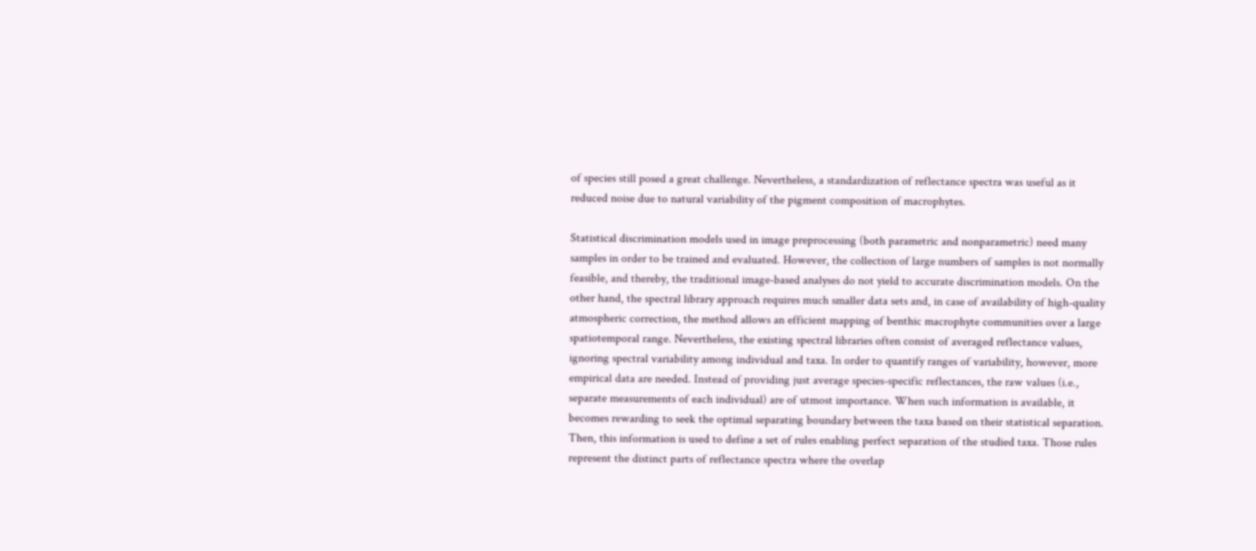of species still posed a great challenge. Nevertheless, a standardization of reflectance spectra was useful as it reduced noise due to natural variability of the pigment composition of macrophytes.

Statistical discrimination models used in image preprocessing (both parametric and nonparametric) need many samples in order to be trained and evaluated. However, the collection of large numbers of samples is not normally feasible, and thereby, the traditional image-based analyses do not yield to accurate discrimination models. On the other hand, the spectral library approach requires much smaller data sets and, in case of availability of high-quality atmospheric correction, the method allows an efficient mapping of benthic macrophyte communities over a large spatiotemporal range. Nevertheless, the existing spectral libraries often consist of averaged reflectance values, ignoring spectral variability among individual and taxa. In order to quantify ranges of variability, however, more empirical data are needed. Instead of providing just average species-specific reflectances, the raw values (i.e., separate measurements of each individual) are of utmost importance. When such information is available, it becomes rewarding to seek the optimal separating boundary between the taxa based on their statistical separation. Then, this information is used to define a set of rules enabling perfect separation of the studied taxa. Those rules represent the distinct parts of reflectance spectra where the overlap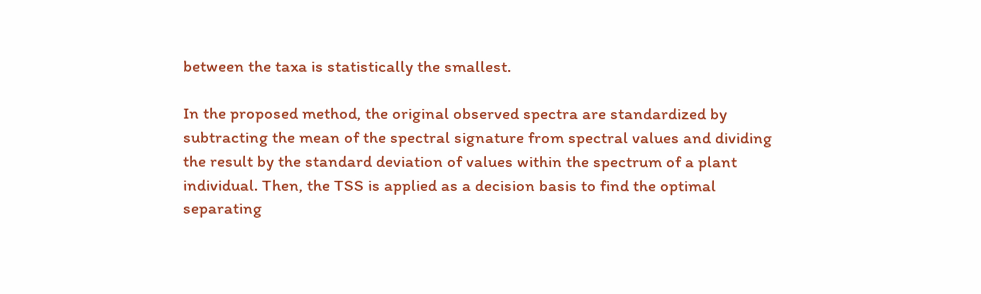between the taxa is statistically the smallest.

In the proposed method, the original observed spectra are standardized by subtracting the mean of the spectral signature from spectral values and dividing the result by the standard deviation of values within the spectrum of a plant individual. Then, the TSS is applied as a decision basis to find the optimal separating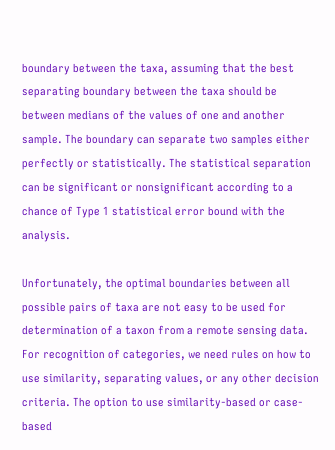boundary between the taxa, assuming that the best separating boundary between the taxa should be between medians of the values of one and another sample. The boundary can separate two samples either perfectly or statistically. The statistical separation can be significant or nonsignificant according to a chance of Type 1 statistical error bound with the analysis.

Unfortunately, the optimal boundaries between all possible pairs of taxa are not easy to be used for determination of a taxon from a remote sensing data. For recognition of categories, we need rules on how to use similarity, separating values, or any other decision criteria. The option to use similarity-based or case-based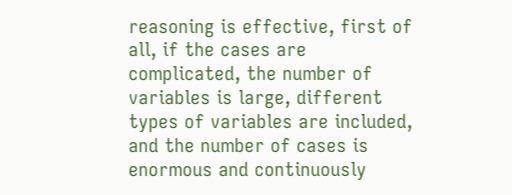reasoning is effective, first of all, if the cases are complicated, the number of variables is large, different types of variables are included, and the number of cases is enormous and continuously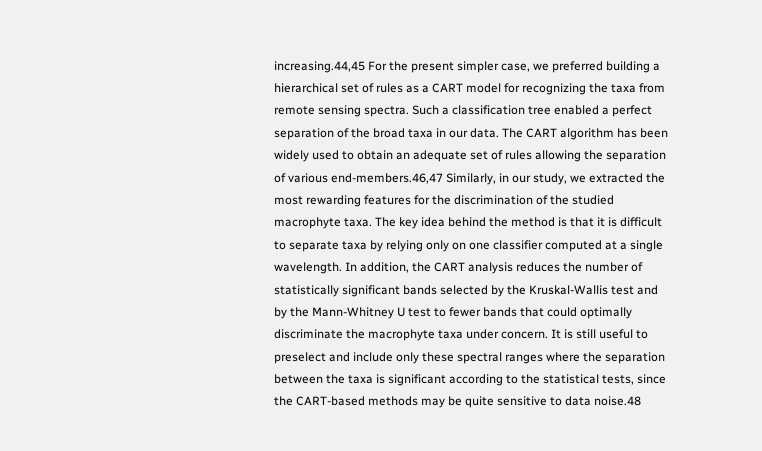increasing.44,45 For the present simpler case, we preferred building a hierarchical set of rules as a CART model for recognizing the taxa from remote sensing spectra. Such a classification tree enabled a perfect separation of the broad taxa in our data. The CART algorithm has been widely used to obtain an adequate set of rules allowing the separation of various end-members.46,47 Similarly, in our study, we extracted the most rewarding features for the discrimination of the studied macrophyte taxa. The key idea behind the method is that it is difficult to separate taxa by relying only on one classifier computed at a single wavelength. In addition, the CART analysis reduces the number of statistically significant bands selected by the Kruskal-Wallis test and by the Mann-Whitney U test to fewer bands that could optimally discriminate the macrophyte taxa under concern. It is still useful to preselect and include only these spectral ranges where the separation between the taxa is significant according to the statistical tests, since the CART-based methods may be quite sensitive to data noise.48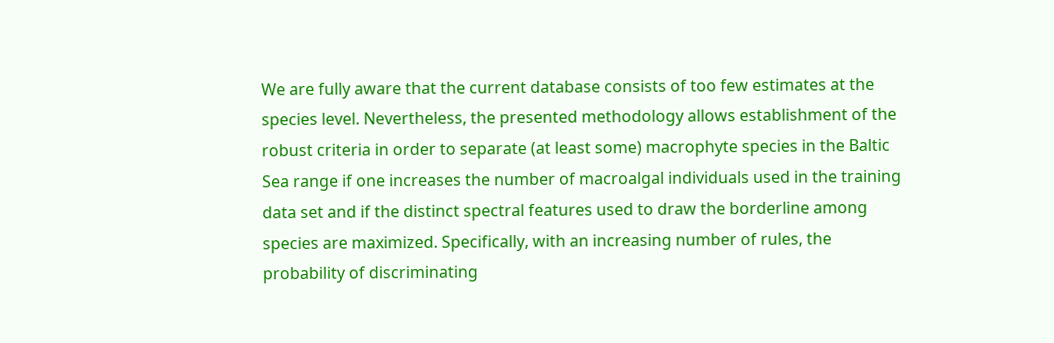We are fully aware that the current database consists of too few estimates at the species level. Nevertheless, the presented methodology allows establishment of the robust criteria in order to separate (at least some) macrophyte species in the Baltic Sea range if one increases the number of macroalgal individuals used in the training data set and if the distinct spectral features used to draw the borderline among species are maximized. Specifically, with an increasing number of rules, the probability of discriminating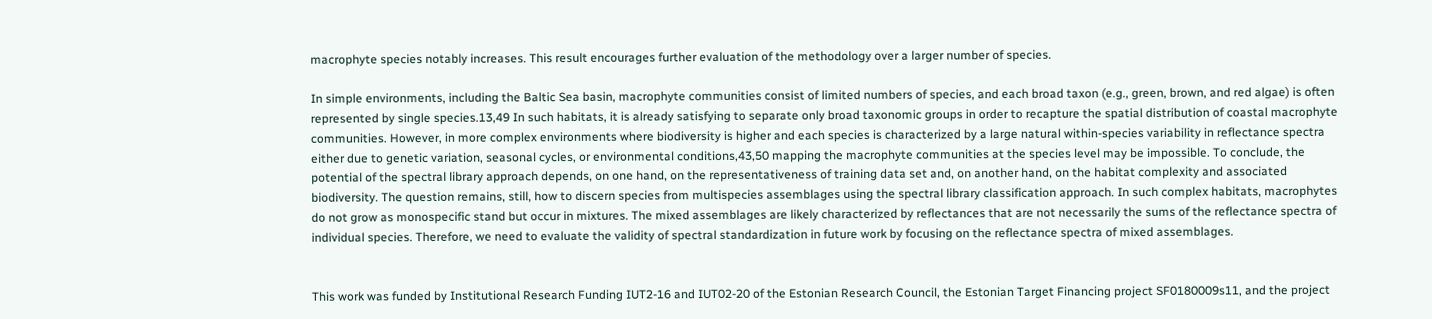macrophyte species notably increases. This result encourages further evaluation of the methodology over a larger number of species.

In simple environments, including the Baltic Sea basin, macrophyte communities consist of limited numbers of species, and each broad taxon (e.g., green, brown, and red algae) is often represented by single species.13,49 In such habitats, it is already satisfying to separate only broad taxonomic groups in order to recapture the spatial distribution of coastal macrophyte communities. However, in more complex environments where biodiversity is higher and each species is characterized by a large natural within-species variability in reflectance spectra either due to genetic variation, seasonal cycles, or environmental conditions,43,50 mapping the macrophyte communities at the species level may be impossible. To conclude, the potential of the spectral library approach depends, on one hand, on the representativeness of training data set and, on another hand, on the habitat complexity and associated biodiversity. The question remains, still, how to discern species from multispecies assemblages using the spectral library classification approach. In such complex habitats, macrophytes do not grow as monospecific stand but occur in mixtures. The mixed assemblages are likely characterized by reflectances that are not necessarily the sums of the reflectance spectra of individual species. Therefore, we need to evaluate the validity of spectral standardization in future work by focusing on the reflectance spectra of mixed assemblages.


This work was funded by Institutional Research Funding IUT2-16 and IUT02-20 of the Estonian Research Council, the Estonian Target Financing project SF0180009s11, and the project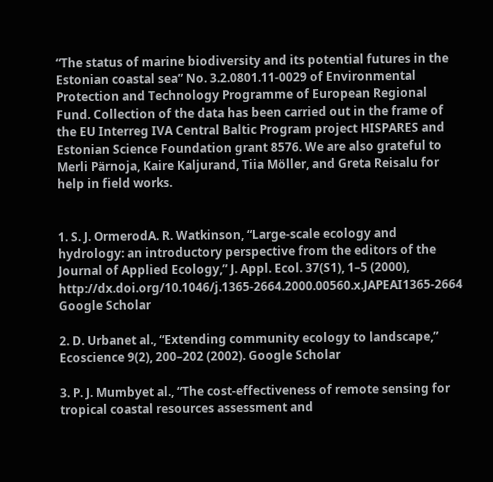“The status of marine biodiversity and its potential futures in the Estonian coastal sea” No. 3.2.0801.11-0029 of Environmental Protection and Technology Programme of European Regional Fund. Collection of the data has been carried out in the frame of the EU Interreg IVA Central Baltic Program project HISPARES and Estonian Science Foundation grant 8576. We are also grateful to Merli Pärnoja, Kaire Kaljurand, Tiia Möller, and Greta Reisalu for help in field works.


1. S. J. OrmerodA. R. Watkinson, “Large-scale ecology and hydrology: an introductory perspective from the editors of the Journal of Applied Ecology,” J. Appl. Ecol. 37(S1), 1–5 (2000),  http://dx.doi.org/10.1046/j.1365-2664.2000.00560.x.JAPEAI1365-2664 Google Scholar

2. D. Urbanet al., “Extending community ecology to landscape,” Ecoscience 9(2), 200–202 (2002). Google Scholar

3. P. J. Mumbyet al., “The cost-effectiveness of remote sensing for tropical coastal resources assessment and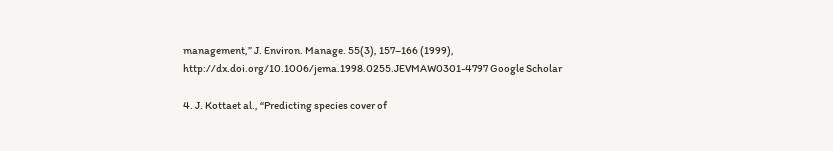management,” J. Environ. Manage. 55(3), 157–166 (1999),  http://dx.doi.org/10.1006/jema.1998.0255.JEVMAW0301-4797 Google Scholar

4. J. Kottaet al., “Predicting species cover of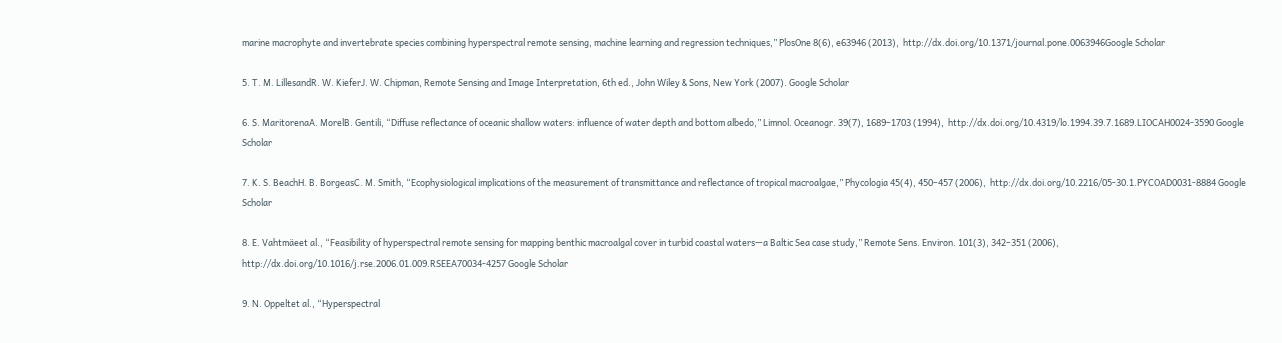marine macrophyte and invertebrate species combining hyperspectral remote sensing, machine learning and regression techniques,” PlosOne 8(6), e63946 (2013),  http://dx.doi.org/10.1371/journal.pone.0063946Google Scholar

5. T. M. LillesandR. W. KieferJ. W. Chipman, Remote Sensing and Image Interpretation, 6th ed., John Wiley & Sons, New York (2007). Google Scholar

6. S. MaritorenaA. MorelB. Gentili, “Diffuse reflectance of oceanic shallow waters: influence of water depth and bottom albedo,” Limnol. Oceanogr. 39(7), 1689–1703 (1994),  http://dx.doi.org/10.4319/lo.1994.39.7.1689.LIOCAH0024-3590 Google Scholar

7. K. S. BeachH. B. BorgeasC. M. Smith, “Ecophysiological implications of the measurement of transmittance and reflectance of tropical macroalgae,” Phycologia 45(4), 450–457 (2006),  http://dx.doi.org/10.2216/05-30.1.PYCOAD0031-8884 Google Scholar

8. E. Vahtmäeet al., “Feasibility of hyperspectral remote sensing for mapping benthic macroalgal cover in turbid coastal waters—a Baltic Sea case study,” Remote Sens. Environ. 101(3), 342–351 (2006),  http://dx.doi.org/10.1016/j.rse.2006.01.009.RSEEA70034-4257 Google Scholar

9. N. Oppeltet al., “Hyperspectral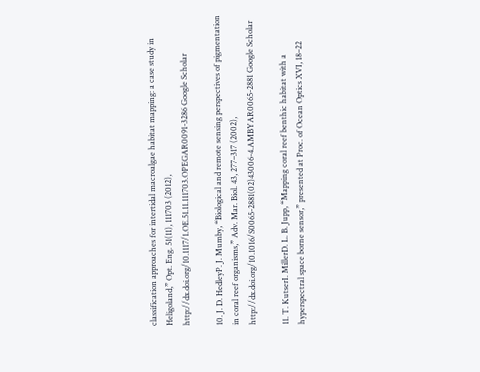classification approaches for intertidal macroalgae habitat mapping: a case study in Heligoland,” Opt. Eng. 51(11), 111703 (2012),  http://dx.doi.org/10.1117/1.OE.51.11.111703.OPEGAR0091-3286 Google Scholar

10. J. D. HedleyP. J. Mumby, “Biological and remote sensing perspectives of pigmentation in coral reef organisms,” Adv. Mar. Biol. 43, 277–317 (2002),  http://dx.doi.org/10.1016/S0065-2881(02)43006-4.AMBYAR0065-2881 Google Scholar

11. T. KutserI. MillerD. L. B. Jupp, “Mapping coral reef benthic habitat with a hyperspectral space borne sensor,” presented at Proc. of Ocean Optics XVI, 18–22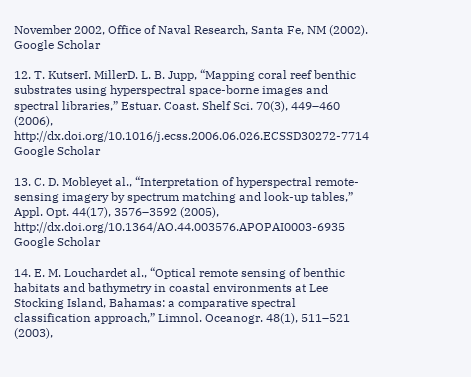November 2002, Office of Naval Research, Santa Fe, NM (2002). Google Scholar

12. T. KutserI. MillerD. L. B. Jupp, “Mapping coral reef benthic substrates using hyperspectral space-borne images and spectral libraries,” Estuar. Coast. Shelf Sci. 70(3), 449–460 (2006),  http://dx.doi.org/10.1016/j.ecss.2006.06.026.ECSSD30272-7714 Google Scholar

13. C. D. Mobleyet al., “Interpretation of hyperspectral remote-sensing imagery by spectrum matching and look-up tables,” Appl. Opt. 44(17), 3576–3592 (2005),  http://dx.doi.org/10.1364/AO.44.003576.APOPAI0003-6935 Google Scholar

14. E. M. Louchardet al., “Optical remote sensing of benthic habitats and bathymetry in coastal environments at Lee Stocking Island, Bahamas: a comparative spectral classification approach,” Limnol. Oceanogr. 48(1), 511–521 (2003),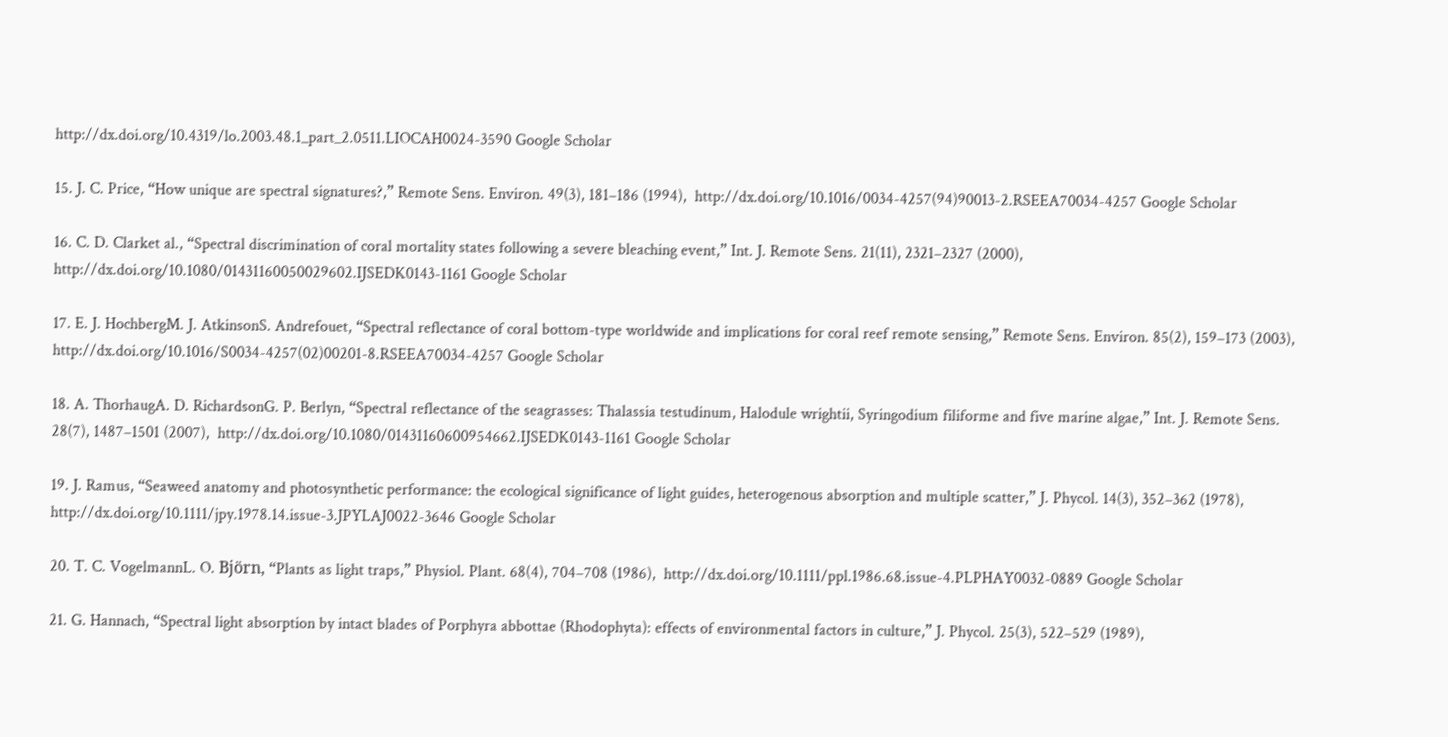http://dx.doi.org/10.4319/lo.2003.48.1_part_2.0511.LIOCAH0024-3590 Google Scholar

15. J. C. Price, “How unique are spectral signatures?,” Remote Sens. Environ. 49(3), 181–186 (1994),  http://dx.doi.org/10.1016/0034-4257(94)90013-2.RSEEA70034-4257 Google Scholar

16. C. D. Clarket al., “Spectral discrimination of coral mortality states following a severe bleaching event,” Int. J. Remote Sens. 21(11), 2321–2327 (2000),  http://dx.doi.org/10.1080/01431160050029602.IJSEDK0143-1161 Google Scholar

17. E. J. HochbergM. J. AtkinsonS. Andrefouet, “Spectral reflectance of coral bottom-type worldwide and implications for coral reef remote sensing,” Remote Sens. Environ. 85(2), 159–173 (2003),  http://dx.doi.org/10.1016/S0034-4257(02)00201-8.RSEEA70034-4257 Google Scholar

18. A. ThorhaugA. D. RichardsonG. P. Berlyn, “Spectral reflectance of the seagrasses: Thalassia testudinum, Halodule wrightii, Syringodium filiforme and five marine algae,” Int. J. Remote Sens. 28(7), 1487–1501 (2007),  http://dx.doi.org/10.1080/01431160600954662.IJSEDK0143-1161 Google Scholar

19. J. Ramus, “Seaweed anatomy and photosynthetic performance: the ecological significance of light guides, heterogenous absorption and multiple scatter,” J. Phycol. 14(3), 352–362 (1978),  http://dx.doi.org/10.1111/jpy.1978.14.issue-3.JPYLAJ0022-3646 Google Scholar

20. T. C. VogelmannL. O. Björn, “Plants as light traps,” Physiol. Plant. 68(4), 704–708 (1986),  http://dx.doi.org/10.1111/ppl.1986.68.issue-4.PLPHAY0032-0889 Google Scholar

21. G. Hannach, “Spectral light absorption by intact blades of Porphyra abbottae (Rhodophyta): effects of environmental factors in culture,” J. Phycol. 25(3), 522–529 (1989),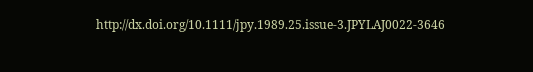http://dx.doi.org/10.1111/jpy.1989.25.issue-3.JPYLAJ0022-3646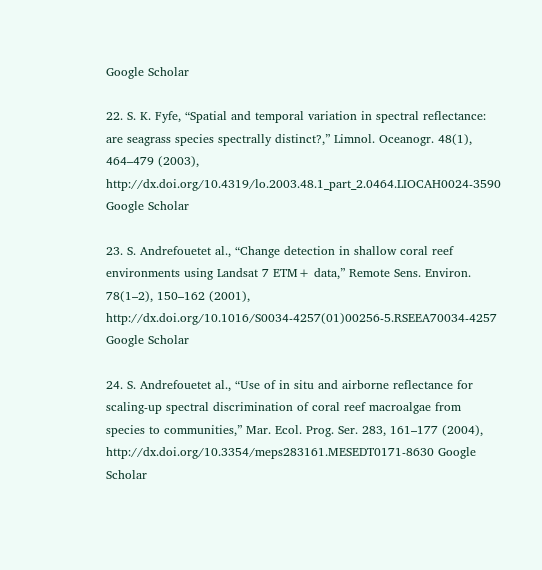Google Scholar

22. S. K. Fyfe, “Spatial and temporal variation in spectral reflectance: are seagrass species spectrally distinct?,” Limnol. Oceanogr. 48(1), 464–479 (2003),  http://dx.doi.org/10.4319/lo.2003.48.1_part_2.0464.LIOCAH0024-3590 Google Scholar

23. S. Andrefouetet al., “Change detection in shallow coral reef environments using Landsat 7 ETM+ data,” Remote Sens. Environ. 78(1–2), 150–162 (2001),  http://dx.doi.org/10.1016/S0034-4257(01)00256-5.RSEEA70034-4257 Google Scholar

24. S. Andrefouetet al., “Use of in situ and airborne reflectance for scaling-up spectral discrimination of coral reef macroalgae from species to communities,” Mar. Ecol. Prog. Ser. 283, 161–177 (2004),  http://dx.doi.org/10.3354/meps283161.MESEDT0171-8630 Google Scholar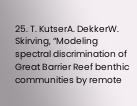25. T. KutserA. DekkerW. Skirving, “Modeling spectral discrimination of Great Barrier Reef benthic communities by remote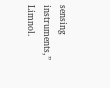sensing instruments,” Limnol.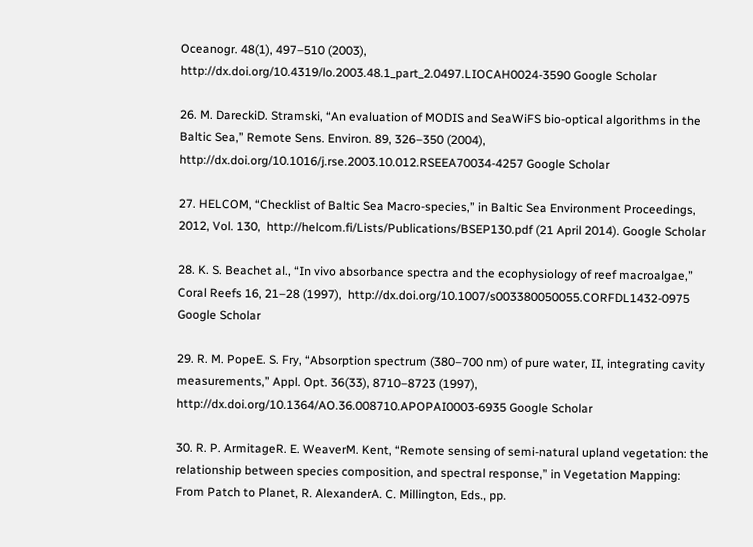Oceanogr. 48(1), 497–510 (2003),  http://dx.doi.org/10.4319/lo.2003.48.1_part_2.0497.LIOCAH0024-3590 Google Scholar

26. M. DareckiD. Stramski, “An evaluation of MODIS and SeaWiFS bio-optical algorithms in the Baltic Sea,” Remote Sens. Environ. 89, 326–350 (2004),  http://dx.doi.org/10.1016/j.rse.2003.10.012.RSEEA70034-4257 Google Scholar

27. HELCOM, “Checklist of Baltic Sea Macro-species,” in Baltic Sea Environment Proceedings, 2012, Vol. 130,  http://helcom.fi/Lists/Publications/BSEP130.pdf (21 April 2014). Google Scholar

28. K. S. Beachet al., “In vivo absorbance spectra and the ecophysiology of reef macroalgae,” Coral Reefs 16, 21–28 (1997),  http://dx.doi.org/10.1007/s003380050055.CORFDL1432-0975 Google Scholar

29. R. M. PopeE. S. Fry, “Absorption spectrum (380–700 nm) of pure water, II, integrating cavity measurements,” Appl. Opt. 36(33), 8710–8723 (1997),  http://dx.doi.org/10.1364/AO.36.008710.APOPAI0003-6935 Google Scholar

30. R. P. ArmitageR. E. WeaverM. Kent, “Remote sensing of semi-natural upland vegetation: the relationship between species composition, and spectral response,” in Vegetation Mapping: From Patch to Planet, R. AlexanderA. C. Millington, Eds., pp.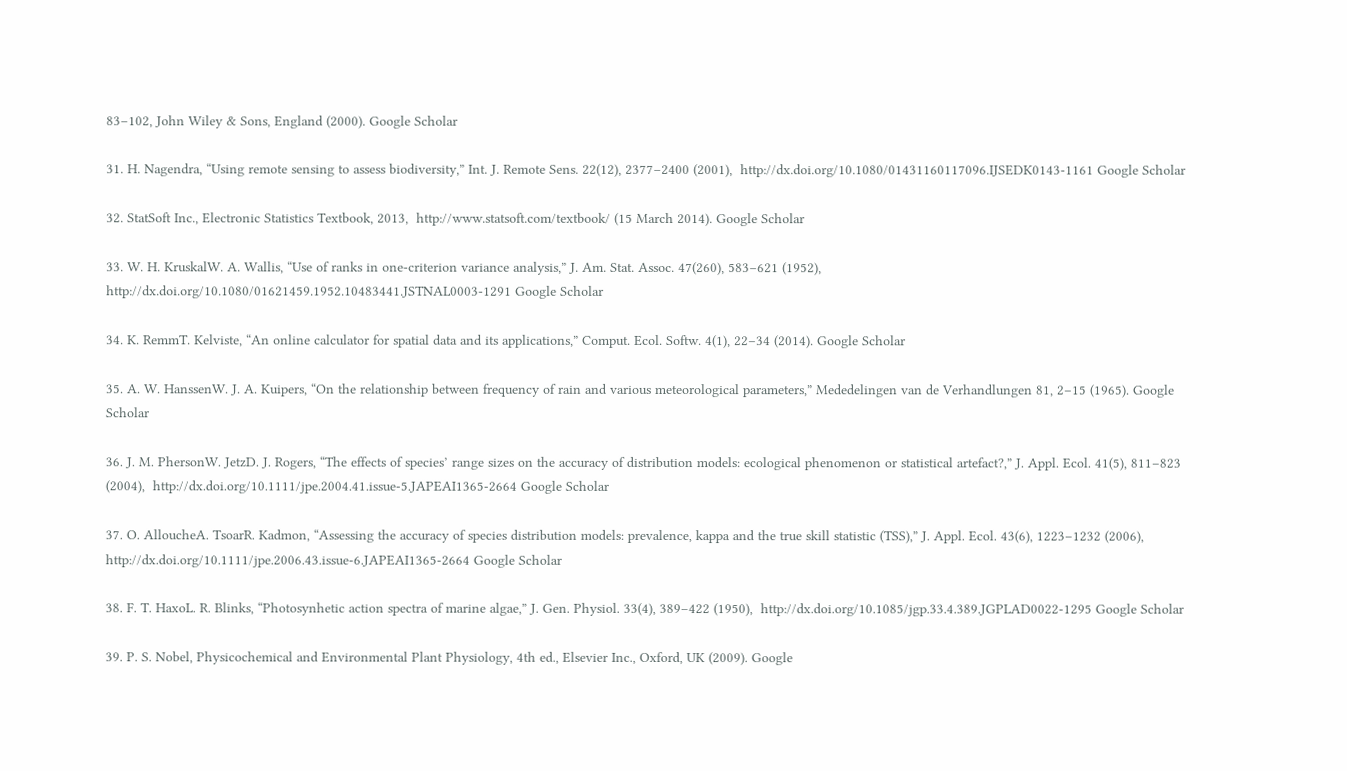83–102, John Wiley & Sons, England (2000). Google Scholar

31. H. Nagendra, “Using remote sensing to assess biodiversity,” Int. J. Remote Sens. 22(12), 2377–2400 (2001),  http://dx.doi.org/10.1080/01431160117096.IJSEDK0143-1161 Google Scholar

32. StatSoft Inc., Electronic Statistics Textbook, 2013,  http://www.statsoft.com/textbook/ (15 March 2014). Google Scholar

33. W. H. KruskalW. A. Wallis, “Use of ranks in one-criterion variance analysis,” J. Am. Stat. Assoc. 47(260), 583–621 (1952),  http://dx.doi.org/10.1080/01621459.1952.10483441.JSTNAL0003-1291 Google Scholar

34. K. RemmT. Kelviste, “An online calculator for spatial data and its applications,” Comput. Ecol. Softw. 4(1), 22–34 (2014). Google Scholar

35. A. W. HanssenW. J. A. Kuipers, “On the relationship between frequency of rain and various meteorological parameters,” Mededelingen van de Verhandlungen 81, 2–15 (1965). Google Scholar

36. J. M. PhersonW. JetzD. J. Rogers, “The effects of species’ range sizes on the accuracy of distribution models: ecological phenomenon or statistical artefact?,” J. Appl. Ecol. 41(5), 811–823 (2004),  http://dx.doi.org/10.1111/jpe.2004.41.issue-5.JAPEAI1365-2664 Google Scholar

37. O. AlloucheA. TsoarR. Kadmon, “Assessing the accuracy of species distribution models: prevalence, kappa and the true skill statistic (TSS),” J. Appl. Ecol. 43(6), 1223–1232 (2006),  http://dx.doi.org/10.1111/jpe.2006.43.issue-6.JAPEAI1365-2664 Google Scholar

38. F. T. HaxoL. R. Blinks, “Photosynhetic action spectra of marine algae,” J. Gen. Physiol. 33(4), 389–422 (1950),  http://dx.doi.org/10.1085/jgp.33.4.389.JGPLAD0022-1295 Google Scholar

39. P. S. Nobel, Physicochemical and Environmental Plant Physiology, 4th ed., Elsevier Inc., Oxford, UK (2009). Google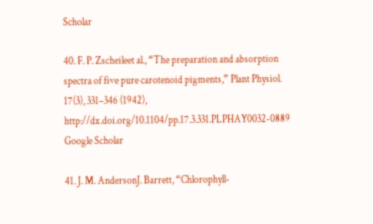Scholar

40. F. P. Zscheileet al., “The preparation and absorption spectra of five pure carotenoid pigments,” Plant Physiol. 17(3), 331–346 (1942),  http://dx.doi.org/10.1104/pp.17.3.331.PLPHAY0032-0889 Google Scholar

41. J. M. AndersonJ. Barrett, “Chlorophyll-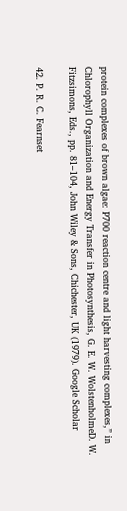protein complexes of brown algae: P700 reaction centre and light harvesting complexes,” in Chlorophyll Organization and Energy Transfer in Photosynthesis, G. E. W. WolstenholmeD. W. Fitzsimons, Eds., pp. 81–104, John Wiley & Sons, Chichester, UK (1979). Google Scholar

42. P. R. C. Fearnset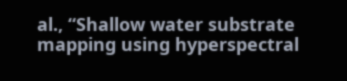al., “Shallow water substrate mapping using hyperspectral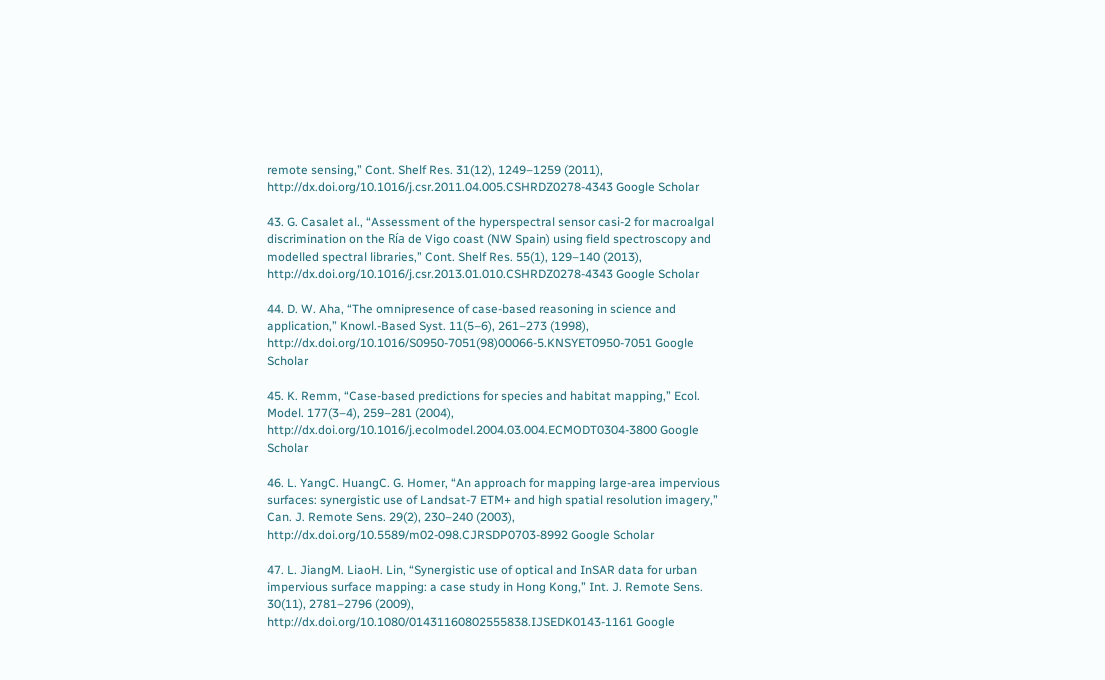remote sensing,” Cont. Shelf Res. 31(12), 1249–1259 (2011),  http://dx.doi.org/10.1016/j.csr.2011.04.005.CSHRDZ0278-4343 Google Scholar

43. G. Casalet al., “Assessment of the hyperspectral sensor casi-2 for macroalgal discrimination on the Ría de Vigo coast (NW Spain) using field spectroscopy and modelled spectral libraries,” Cont. Shelf Res. 55(1), 129–140 (2013),  http://dx.doi.org/10.1016/j.csr.2013.01.010.CSHRDZ0278-4343 Google Scholar

44. D. W. Aha, “The omnipresence of case-based reasoning in science and application,” Knowl.-Based Syst. 11(5–6), 261–273 (1998),  http://dx.doi.org/10.1016/S0950-7051(98)00066-5.KNSYET0950-7051 Google Scholar

45. K. Remm, “Case-based predictions for species and habitat mapping,” Ecol. Model. 177(3–4), 259–281 (2004),  http://dx.doi.org/10.1016/j.ecolmodel.2004.03.004.ECMODT0304-3800 Google Scholar

46. L. YangC. HuangC. G. Homer, “An approach for mapping large-area impervious surfaces: synergistic use of Landsat-7 ETM+ and high spatial resolution imagery,” Can. J. Remote Sens. 29(2), 230–240 (2003),  http://dx.doi.org/10.5589/m02-098.CJRSDP0703-8992 Google Scholar

47. L. JiangM. LiaoH. Lin, “Synergistic use of optical and InSAR data for urban impervious surface mapping: a case study in Hong Kong,” Int. J. Remote Sens. 30(11), 2781–2796 (2009),  http://dx.doi.org/10.1080/01431160802555838.IJSEDK0143-1161 Google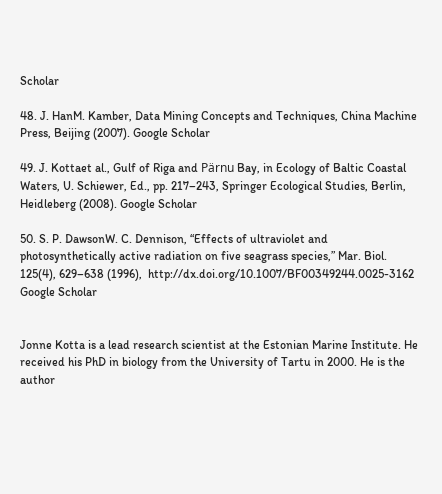Scholar

48. J. HanM. Kamber, Data Mining Concepts and Techniques, China Machine Press, Beijing (2007). Google Scholar

49. J. Kottaet al., Gulf of Riga and Pärnu Bay, in Ecology of Baltic Coastal Waters, U. Schiewer, Ed., pp. 217–243, Springer Ecological Studies, Berlin, Heidleberg (2008). Google Scholar

50. S. P. DawsonW. C. Dennison, “Effects of ultraviolet and photosynthetically active radiation on five seagrass species,” Mar. Biol. 125(4), 629–638 (1996),  http://dx.doi.org/10.1007/BF00349244.0025-3162 Google Scholar


Jonne Kotta is a lead research scientist at the Estonian Marine Institute. He received his PhD in biology from the University of Tartu in 2000. He is the author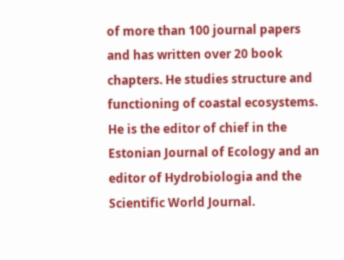of more than 100 journal papers and has written over 20 book chapters. He studies structure and functioning of coastal ecosystems. He is the editor of chief in the Estonian Journal of Ecology and an editor of Hydrobiologia and the Scientific World Journal.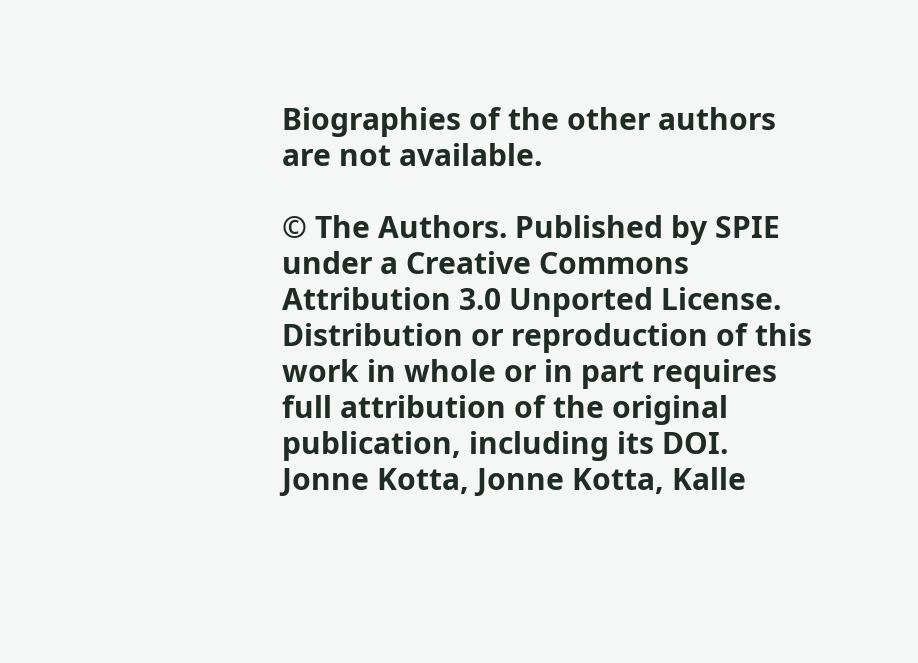Biographies of the other authors are not available.

© The Authors. Published by SPIE under a Creative Commons Attribution 3.0 Unported License. Distribution or reproduction of this work in whole or in part requires full attribution of the original publication, including its DOI.
Jonne Kotta, Jonne Kotta, Kalle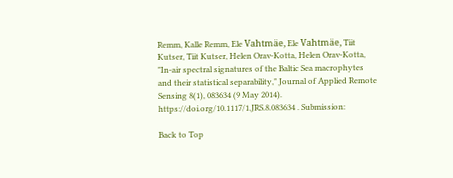Remm, Kalle Remm, Ele Vahtmäe, Ele Vahtmäe, Tiit Kutser, Tiit Kutser, Helen Orav-Kotta, Helen Orav-Kotta, "In-air spectral signatures of the Baltic Sea macrophytes and their statistical separability," Journal of Applied Remote Sensing 8(1), 083634 (9 May 2014). https://doi.org/10.1117/1.JRS.8.083634 . Submission:

Back to Top